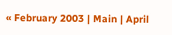« February 2003 | Main | April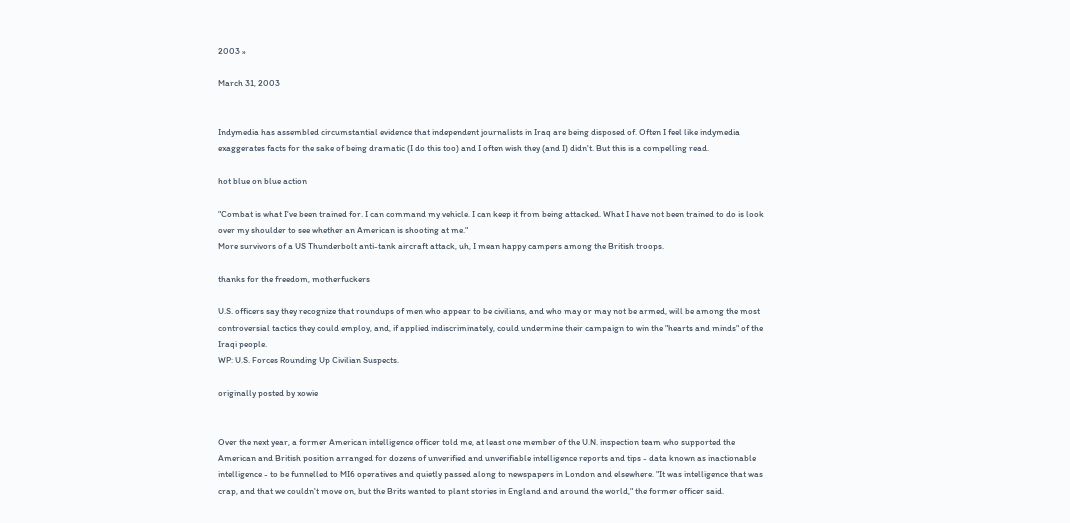2003 »

March 31, 2003


Indymedia has assembled circumstantial evidence that independent journalists in Iraq are being disposed of. Often I feel like indymedia exaggerates facts for the sake of being dramatic (I do this too) and I often wish they (and I) didn't. But this is a compelling read.

hot blue on blue action

"Combat is what I've been trained for. I can command my vehicle. I can keep it from being attacked. What I have not been trained to do is look over my shoulder to see whether an American is shooting at me."
More survivors of a US Thunderbolt anti-tank aircraft attack, uh, I mean happy campers among the British troops.

thanks for the freedom, motherfuckers

U.S. officers say they recognize that roundups of men who appear to be civilians, and who may or may not be armed, will be among the most controversial tactics they could employ, and, if applied indiscriminately, could undermine their campaign to win the "hearts and minds" of the Iraqi people.
WP: U.S. Forces Rounding Up Civilian Suspects.

originally posted by xowie


Over the next year, a former American intelligence officer told me, at least one member of the U.N. inspection team who supported the American and British position arranged for dozens of unverified and unverifiable intelligence reports and tips - data known as inactionable intelligence - to be funnelled to MI6 operatives and quietly passed along to newspapers in London and elsewhere. "It was intelligence that was crap, and that we couldn't move on, but the Brits wanted to plant stories in England and around the world," the former officer said.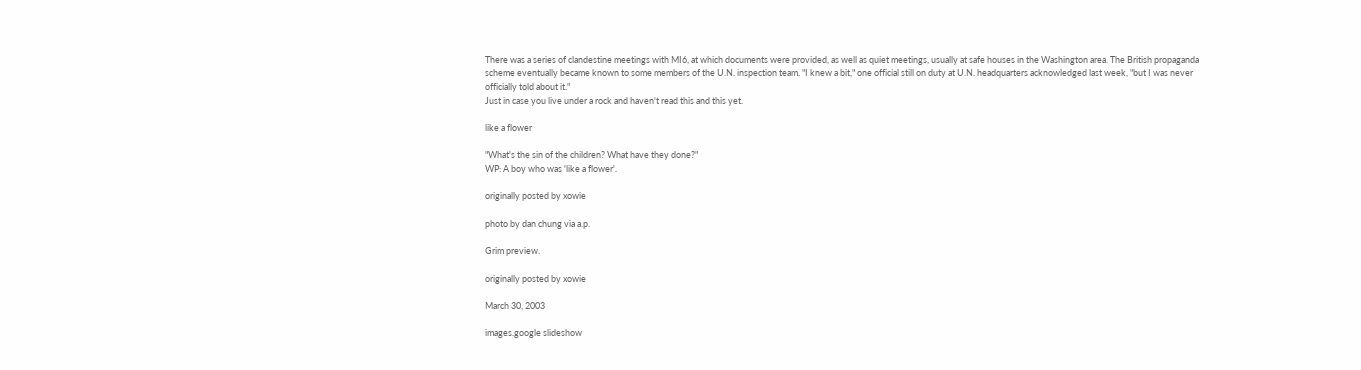There was a series of clandestine meetings with MI6, at which documents were provided, as well as quiet meetings, usually at safe houses in the Washington area. The British propaganda scheme eventually became known to some members of the U.N. inspection team. "I knew a bit," one official still on duty at U.N. headquarters acknowledged last week, "but I was never officially told about it."
Just in case you live under a rock and haven't read this and this yet.

like a flower

"What's the sin of the children? What have they done?"
WP: A boy who was 'like a flower'.

originally posted by xowie

photo by dan chung via a.p.

Grim preview.

originally posted by xowie

March 30, 2003

images.google slideshow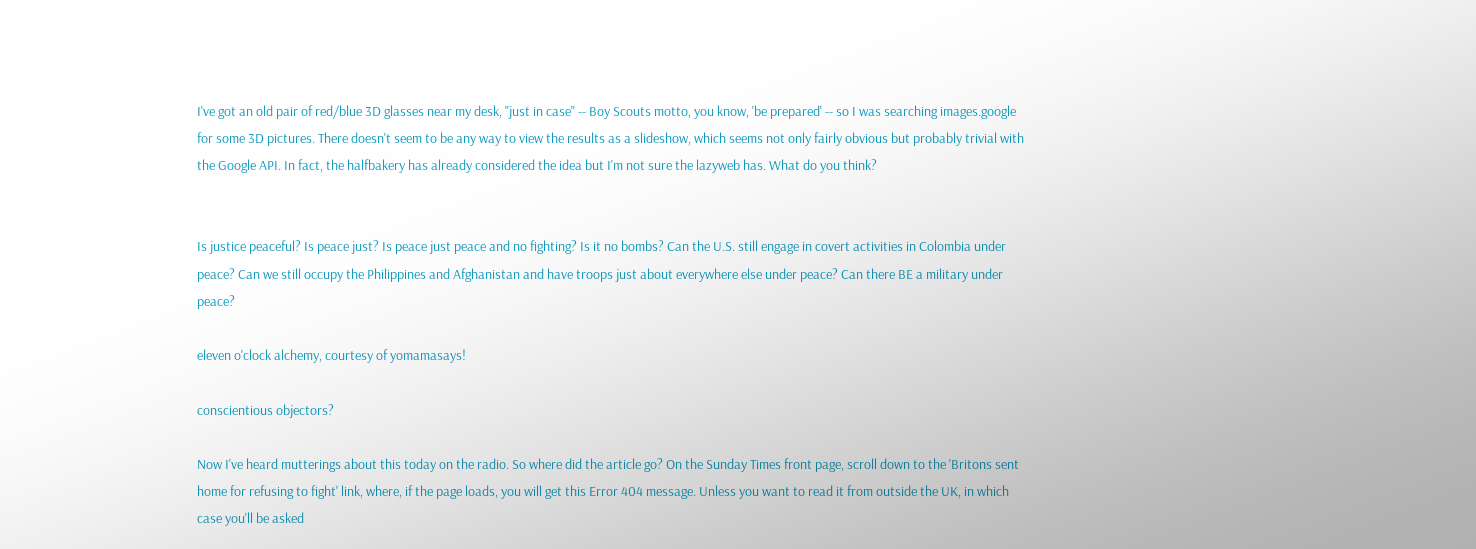I've got an old pair of red/blue 3D glasses near my desk, "just in case" -- Boy Scouts motto, you know, 'be prepared' -- so I was searching images.google for some 3D pictures. There doesn't seem to be any way to view the results as a slideshow, which seems not only fairly obvious but probably trivial with the Google API. In fact, the halfbakery has already considered the idea but I'm not sure the lazyweb has. What do you think?


Is justice peaceful? Is peace just? Is peace just peace and no fighting? Is it no bombs? Can the U.S. still engage in covert activities in Colombia under peace? Can we still occupy the Philippines and Afghanistan and have troops just about everywhere else under peace? Can there BE a military under peace?

eleven o'clock alchemy, courtesy of yomamasays!

conscientious objectors?

Now I've heard mutterings about this today on the radio. So where did the article go? On the Sunday Times front page, scroll down to the 'Britons sent home for refusing to fight' link, where, if the page loads, you will get this Error 404 message. Unless you want to read it from outside the UK, in which case you'll be asked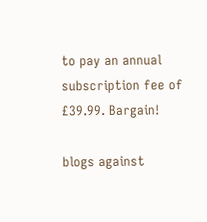to pay an annual subscription fee of £39.99. Bargain!

blogs against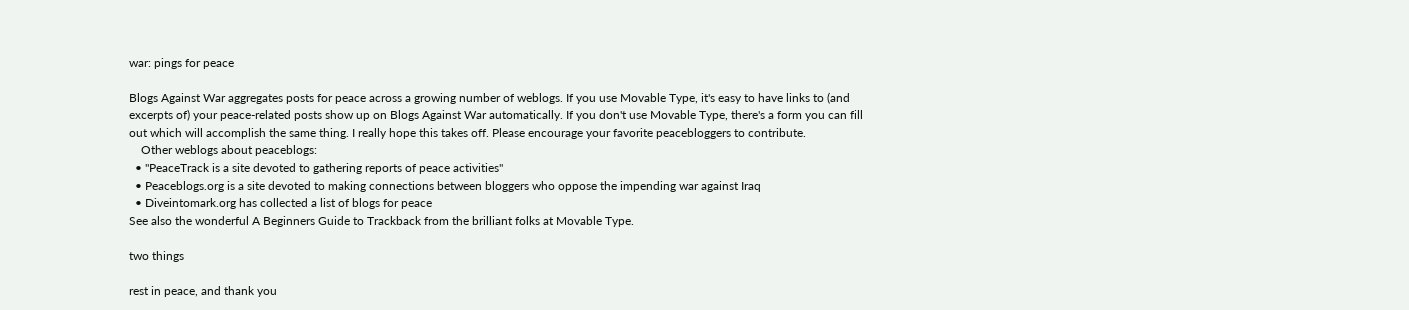war: pings for peace

Blogs Against War aggregates posts for peace across a growing number of weblogs. If you use Movable Type, it's easy to have links to (and excerpts of) your peace-related posts show up on Blogs Against War automatically. If you don't use Movable Type, there's a form you can fill out which will accomplish the same thing. I really hope this takes off. Please encourage your favorite peacebloggers to contribute.
    Other weblogs about peaceblogs:
  • "PeaceTrack is a site devoted to gathering reports of peace activities"
  • Peaceblogs.org is a site devoted to making connections between bloggers who oppose the impending war against Iraq
  • Diveintomark.org has collected a list of blogs for peace
See also the wonderful A Beginners Guide to Trackback from the brilliant folks at Movable Type.

two things

rest in peace, and thank you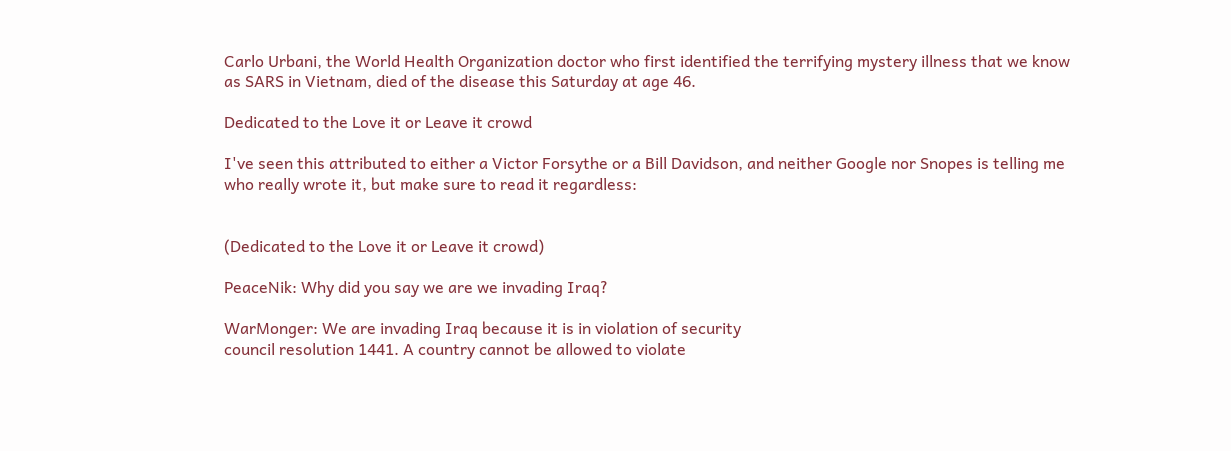Carlo Urbani, the World Health Organization doctor who first identified the terrifying mystery illness that we know as SARS in Vietnam, died of the disease this Saturday at age 46.

Dedicated to the Love it or Leave it crowd

I've seen this attributed to either a Victor Forsythe or a Bill Davidson, and neither Google nor Snopes is telling me who really wrote it, but make sure to read it regardless:


(Dedicated to the Love it or Leave it crowd)

PeaceNik: Why did you say we are we invading Iraq?

WarMonger: We are invading Iraq because it is in violation of security
council resolution 1441. A country cannot be allowed to violate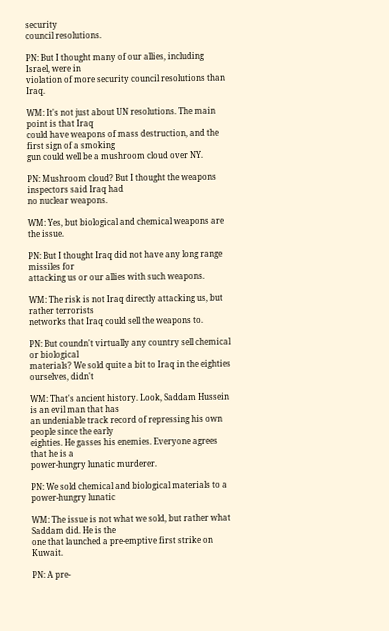security
council resolutions.

PN: But I thought many of our allies, including Israel, were in
violation of more security council resolutions than Iraq.

WM: It's not just about UN resolutions. The main point is that Iraq
could have weapons of mass destruction, and the first sign of a smoking
gun could well be a mushroom cloud over NY.

PN: Mushroom cloud? But I thought the weapons inspectors said Iraq had
no nuclear weapons.

WM: Yes, but biological and chemical weapons are the issue.

PN: But I thought Iraq did not have any long range missiles for
attacking us or our allies with such weapons.

WM: The risk is not Iraq directly attacking us, but rather terrorists
networks that Iraq could sell the weapons to.

PN: But coundn't virtually any country sell chemical or biological
materials? We sold quite a bit to Iraq in the eighties ourselves, didn't

WM: That's ancient history. Look, Saddam Hussein is an evil man that has
an undeniable track record of repressing his own people since the early
eighties. He gasses his enemies. Everyone agrees that he is a
power-hungry lunatic murderer.

PN: We sold chemical and biological materials to a power-hungry lunatic

WM: The issue is not what we sold, but rather what Saddam did. He is the
one that launched a pre-emptive first strike on Kuwait.

PN: A pre-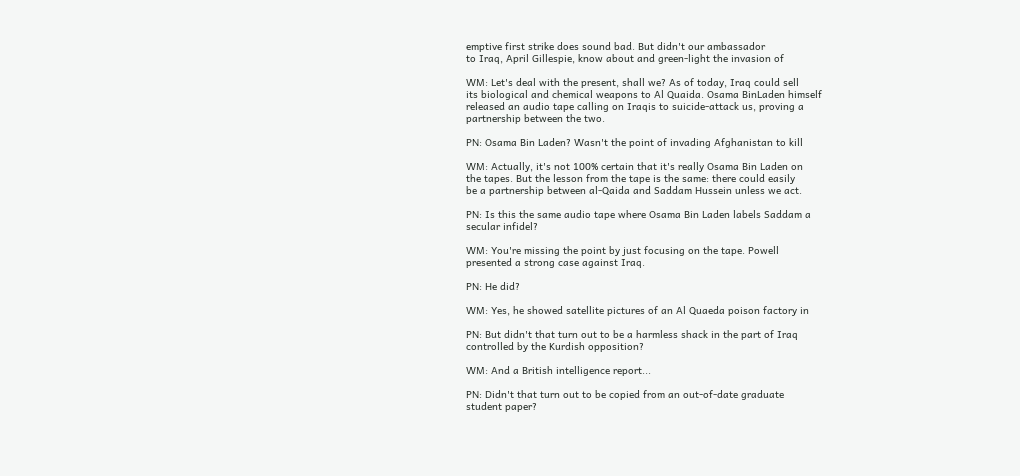emptive first strike does sound bad. But didn't our ambassador
to Iraq, April Gillespie, know about and green-light the invasion of

WM: Let's deal with the present, shall we? As of today, Iraq could sell
its biological and chemical weapons to Al Quaida. Osama BinLaden himself
released an audio tape calling on Iraqis to suicide-attack us, proving a
partnership between the two.

PN: Osama Bin Laden? Wasn't the point of invading Afghanistan to kill

WM: Actually, it's not 100% certain that it's really Osama Bin Laden on
the tapes. But the lesson from the tape is the same: there could easily
be a partnership between al-Qaida and Saddam Hussein unless we act.

PN: Is this the same audio tape where Osama Bin Laden labels Saddam a
secular infidel?

WM: You're missing the point by just focusing on the tape. Powell
presented a strong case against Iraq.

PN: He did?

WM: Yes, he showed satellite pictures of an Al Quaeda poison factory in

PN: But didn't that turn out to be a harmless shack in the part of Iraq
controlled by the Kurdish opposition?

WM: And a British intelligence report...

PN: Didn't that turn out to be copied from an out-of-date graduate
student paper?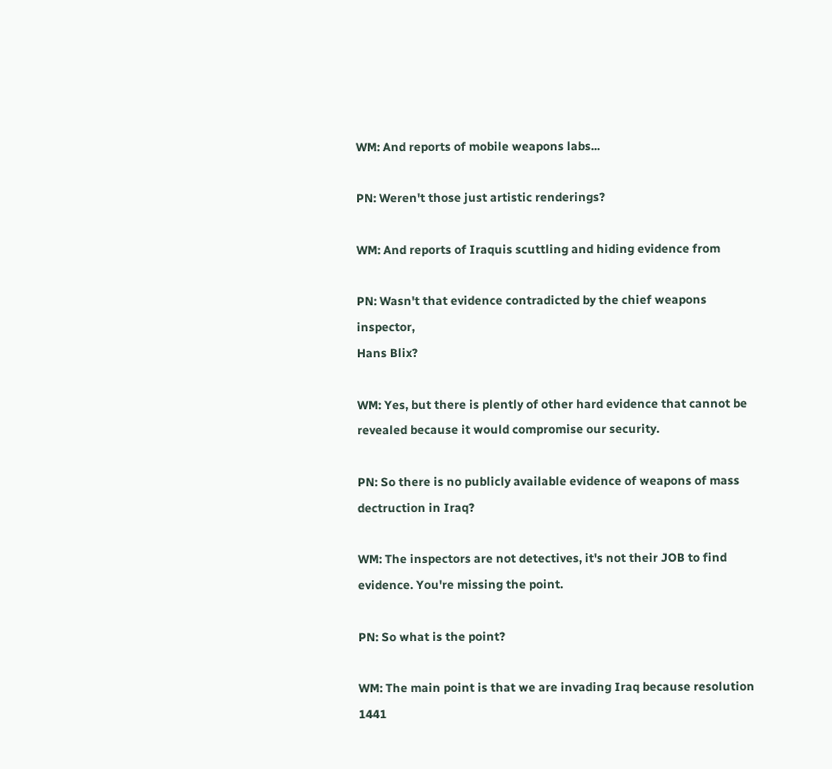WM: And reports of mobile weapons labs...

PN: Weren't those just artistic renderings?

WM: And reports of Iraquis scuttling and hiding evidence from

PN: Wasn't that evidence contradicted by the chief weapons inspector,
Hans Blix?

WM: Yes, but there is plently of other hard evidence that cannot be
revealed because it would compromise our security.

PN: So there is no publicly available evidence of weapons of mass
dectruction in Iraq?

WM: The inspectors are not detectives, it's not their JOB to find
evidence. You're missing the point.

PN: So what is the point?

WM: The main point is that we are invading Iraq because resolution 1441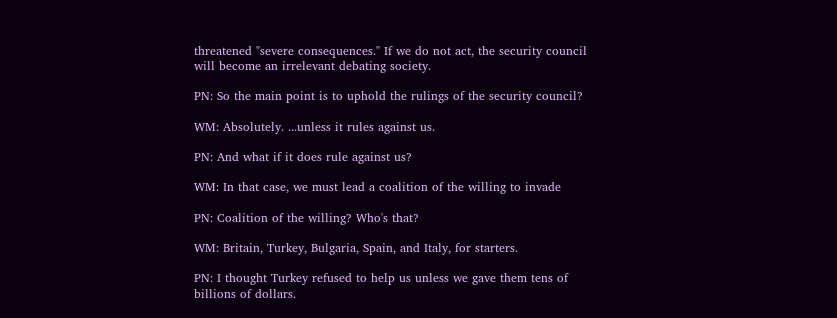threatened "severe consequences." If we do not act, the security council
will become an irrelevant debating society.

PN: So the main point is to uphold the rulings of the security council?

WM: Absolutely. ...unless it rules against us.

PN: And what if it does rule against us?

WM: In that case, we must lead a coalition of the willing to invade

PN: Coalition of the willing? Who's that?

WM: Britain, Turkey, Bulgaria, Spain, and Italy, for starters.

PN: I thought Turkey refused to help us unless we gave them tens of
billions of dollars.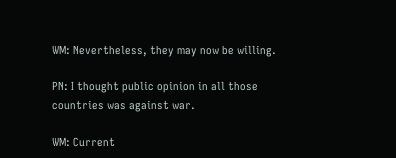WM: Nevertheless, they may now be willing.

PN: I thought public opinion in all those countries was against war.

WM: Current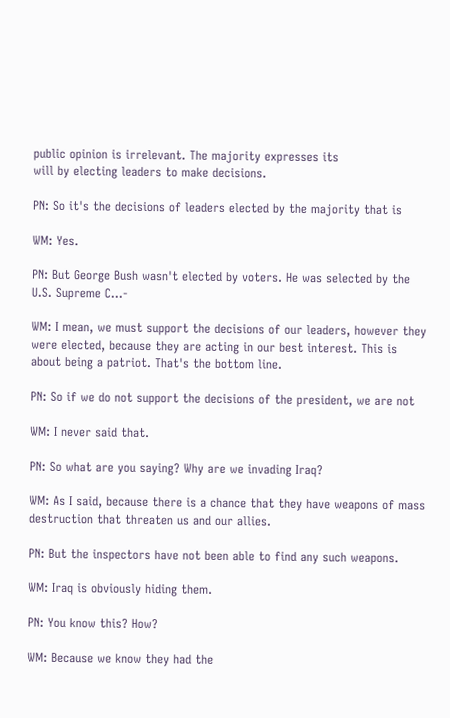public opinion is irrelevant. The majority expresses its
will by electing leaders to make decisions.

PN: So it's the decisions of leaders elected by the majority that is

WM: Yes.

PN: But George Bush wasn't elected by voters. He was selected by the
U.S. Supreme C...-

WM: I mean, we must support the decisions of our leaders, however they
were elected, because they are acting in our best interest. This is
about being a patriot. That's the bottom line.

PN: So if we do not support the decisions of the president, we are not

WM: I never said that.

PN: So what are you saying? Why are we invading Iraq?

WM: As I said, because there is a chance that they have weapons of mass
destruction that threaten us and our allies.

PN: But the inspectors have not been able to find any such weapons.

WM: Iraq is obviously hiding them.

PN: You know this? How?

WM: Because we know they had the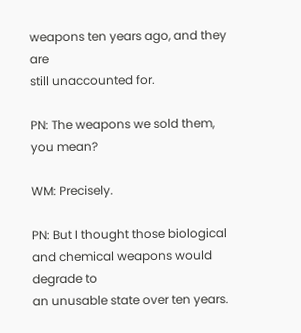weapons ten years ago, and they are
still unaccounted for.

PN: The weapons we sold them, you mean?

WM: Precisely.

PN: But I thought those biological and chemical weapons would degrade to
an unusable state over ten years.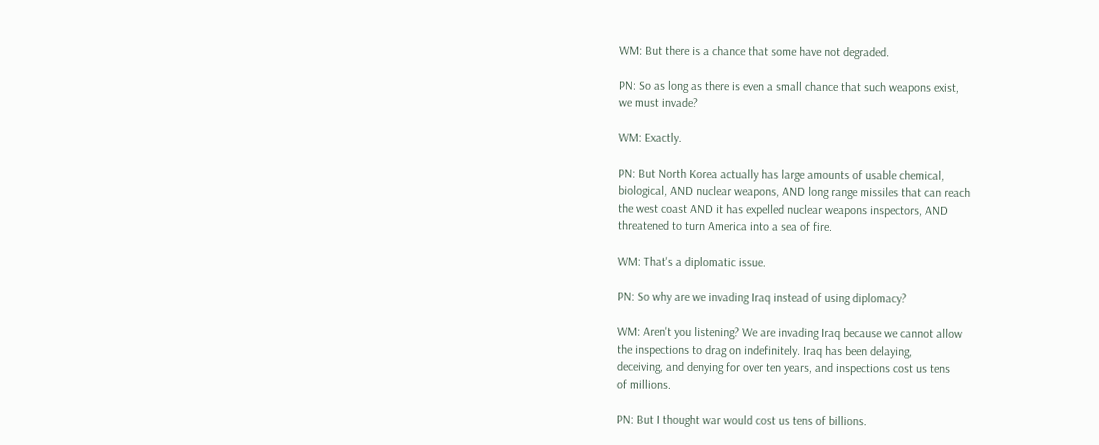WM: But there is a chance that some have not degraded.

PN: So as long as there is even a small chance that such weapons exist,
we must invade?

WM: Exactly.

PN: But North Korea actually has large amounts of usable chemical,
biological, AND nuclear weapons, AND long range missiles that can reach
the west coast AND it has expelled nuclear weapons inspectors, AND
threatened to turn America into a sea of fire.

WM: That's a diplomatic issue.

PN: So why are we invading Iraq instead of using diplomacy?

WM: Aren't you listening? We are invading Iraq because we cannot allow
the inspections to drag on indefinitely. Iraq has been delaying,
deceiving, and denying for over ten years, and inspections cost us tens
of millions.

PN: But I thought war would cost us tens of billions.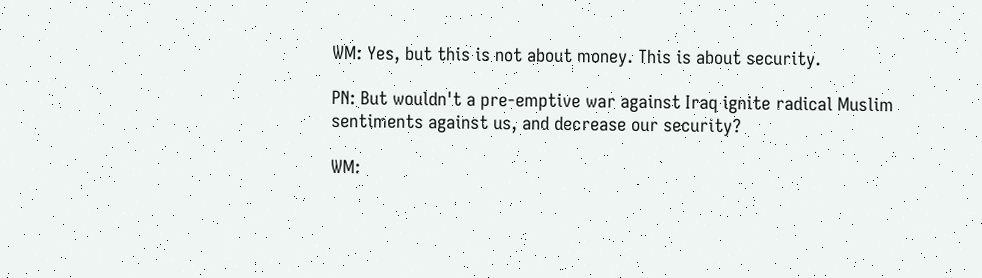WM: Yes, but this is not about money. This is about security.

PN: But wouldn't a pre-emptive war against Iraq ignite radical Muslim
sentiments against us, and decrease our security?

WM: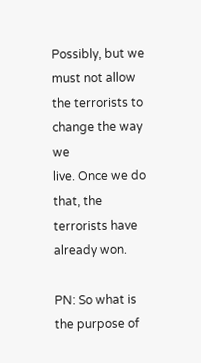Possibly, but we must not allow the terrorists to change the way we
live. Once we do that, the terrorists have already won.

PN: So what is the purpose of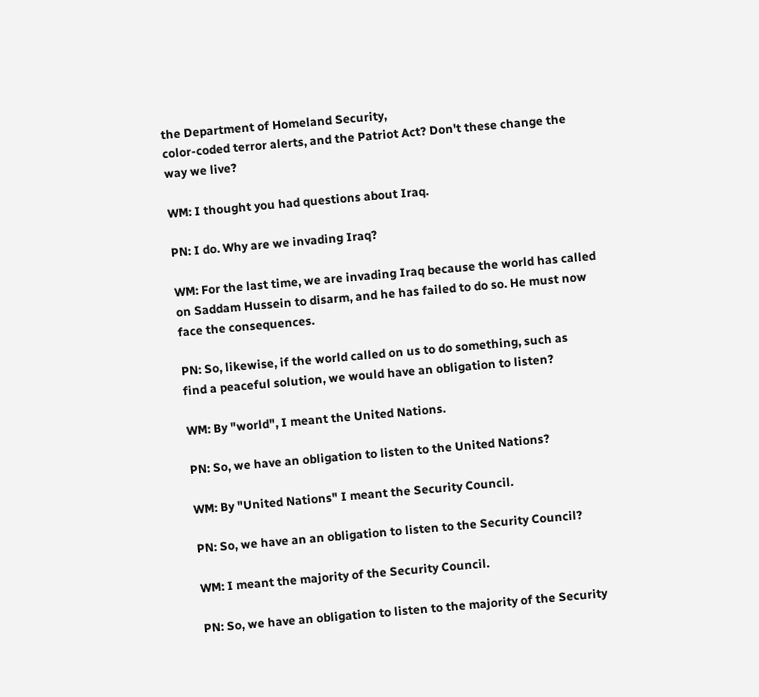the Department of Homeland Security,
color-coded terror alerts, and the Patriot Act? Don't these change the
way we live?

WM: I thought you had questions about Iraq.

PN: I do. Why are we invading Iraq?

WM: For the last time, we are invading Iraq because the world has called
on Saddam Hussein to disarm, and he has failed to do so. He must now
face the consequences.

PN: So, likewise, if the world called on us to do something, such as
find a peaceful solution, we would have an obligation to listen?

WM: By "world", I meant the United Nations.

PN: So, we have an obligation to listen to the United Nations?

WM: By "United Nations" I meant the Security Council.

PN: So, we have an an obligation to listen to the Security Council?

WM: I meant the majority of the Security Council.

PN: So, we have an obligation to listen to the majority of the Security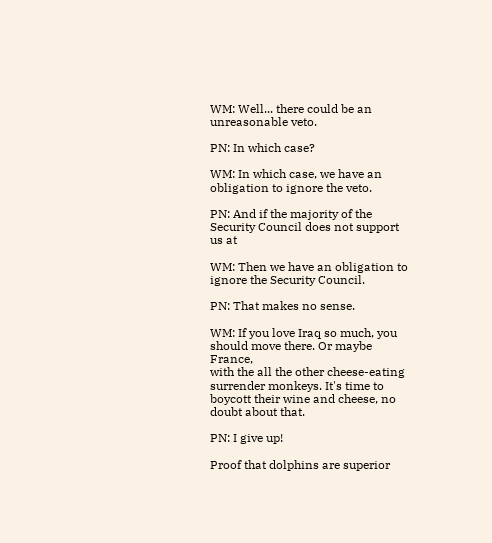WM: Well... there could be an unreasonable veto.

PN: In which case?

WM: In which case, we have an obligation to ignore the veto.

PN: And if the majority of the Security Council does not support us at

WM: Then we have an obligation to ignore the Security Council.

PN: That makes no sense.

WM: If you love Iraq so much, you should move there. Or maybe France,
with the all the other cheese-eating surrender monkeys. It's time to
boycott their wine and cheese, no doubt about that.

PN: I give up!

Proof that dolphins are superior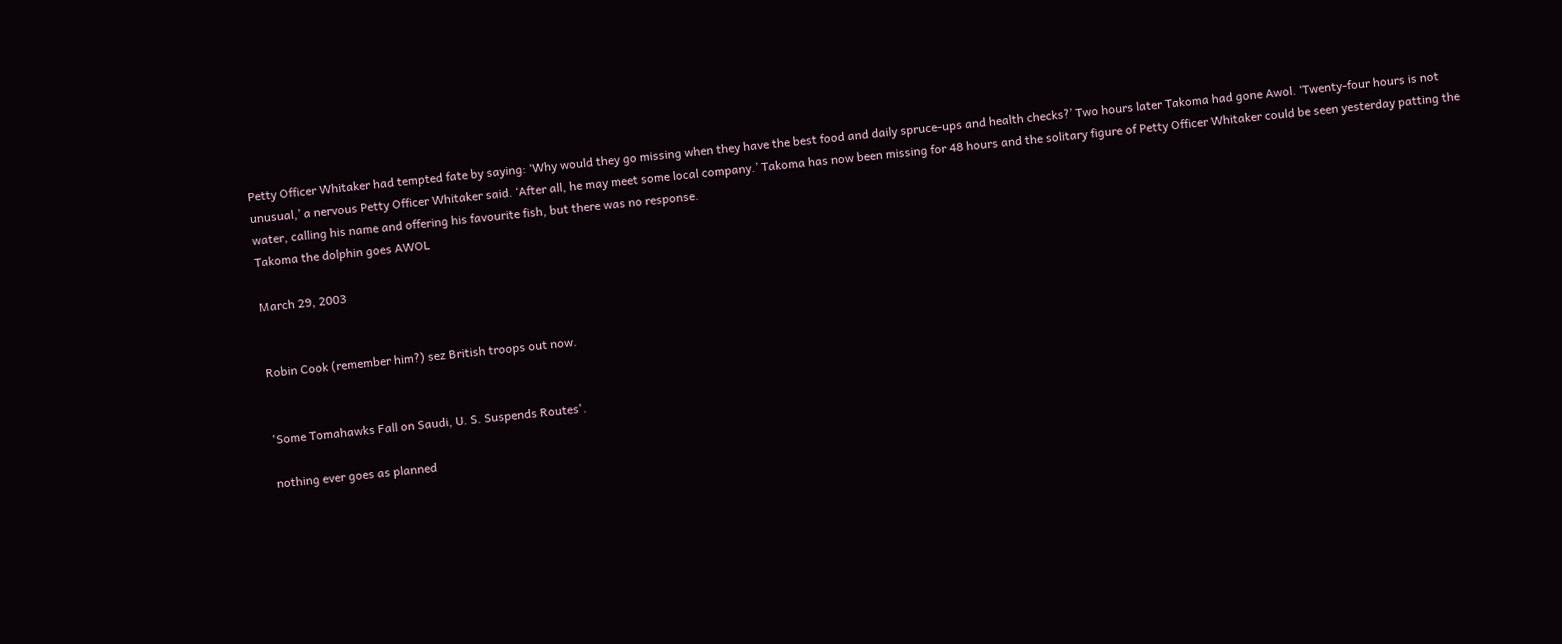Petty Officer Whitaker had tempted fate by saying: ‘Why would they go missing when they have the best food and daily spruce-ups and health checks?’ Two hours later Takoma had gone Awol. ‘Twenty-four hours is not unusual,’ a nervous Petty Officer Whitaker said. ‘After all, he may meet some local company.’ Takoma has now been missing for 48 hours and the solitary figure of Petty Officer Whitaker could be seen yesterday patting the water, calling his name and offering his favourite fish, but there was no response.
Takoma the dolphin goes AWOL

March 29, 2003


Robin Cook (remember him?) sez British troops out now.


'Some Tomahawks Fall on Saudi, U. S. Suspends Routes'.

nothing ever goes as planned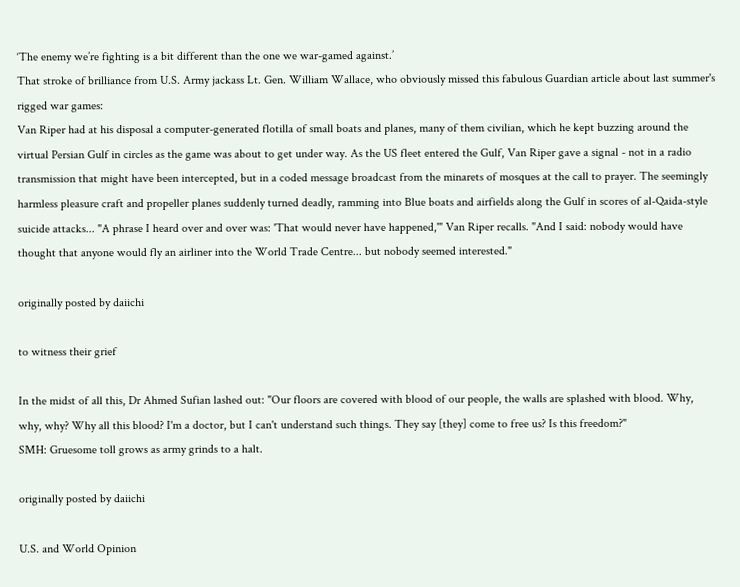‘The enemy we’re fighting is a bit different than the one we war-gamed against.’
That stroke of brilliance from U.S. Army jackass Lt. Gen. William Wallace, who obviously missed this fabulous Guardian article about last summer's rigged war games:
Van Riper had at his disposal a computer-generated flotilla of small boats and planes, many of them civilian, which he kept buzzing around the virtual Persian Gulf in circles as the game was about to get under way. As the US fleet entered the Gulf, Van Riper gave a signal - not in a radio transmission that might have been intercepted, but in a coded message broadcast from the minarets of mosques at the call to prayer. The seemingly harmless pleasure craft and propeller planes suddenly turned deadly, ramming into Blue boats and airfields along the Gulf in scores of al-Qaida-style suicide attacks... "A phrase I heard over and over was: 'That would never have happened,'" Van Riper recalls. "And I said: nobody would have thought that anyone would fly an airliner into the World Trade Centre... but nobody seemed interested."

originally posted by daiichi

to witness their grief

In the midst of all this, Dr Ahmed Sufian lashed out: "Our floors are covered with blood of our people, the walls are splashed with blood. Why, why, why? Why all this blood? I'm a doctor, but I can't understand such things. They say [they] come to free us? Is this freedom?"
SMH: Gruesome toll grows as army grinds to a halt.

originally posted by daiichi

U.S. and World Opinion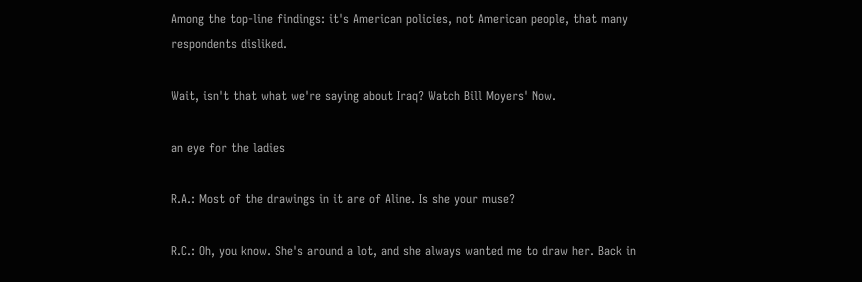Among the top-line findings: it's American policies, not American people, that many respondents disliked.

Wait, isn't that what we're saying about Iraq? Watch Bill Moyers' Now.

an eye for the ladies

R.A.: Most of the drawings in it are of Aline. Is she your muse?

R.C.: Oh, you know. She's around a lot, and she always wanted me to draw her. Back in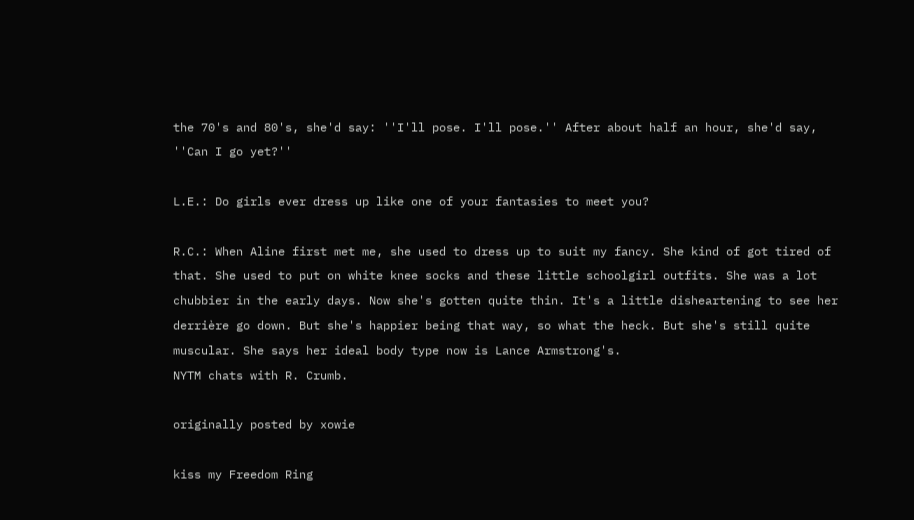the 70's and 80's, she'd say: ''I'll pose. I'll pose.'' After about half an hour, she'd say, ''Can I go yet?''

L.E.: Do girls ever dress up like one of your fantasies to meet you?

R.C.: When Aline first met me, she used to dress up to suit my fancy. She kind of got tired of that. She used to put on white knee socks and these little schoolgirl outfits. She was a lot chubbier in the early days. Now she's gotten quite thin. It's a little disheartening to see her derrière go down. But she's happier being that way, so what the heck. But she's still quite muscular. She says her ideal body type now is Lance Armstrong's.
NYTM chats with R. Crumb.

originally posted by xowie

kiss my Freedom Ring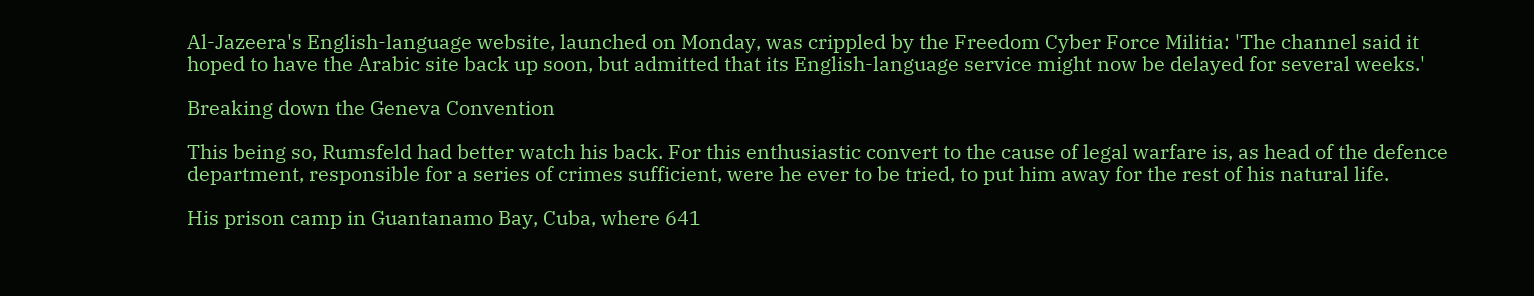Al-Jazeera's English-language website, launched on Monday, was crippled by the Freedom Cyber Force Militia: 'The channel said it hoped to have the Arabic site back up soon, but admitted that its English-language service might now be delayed for several weeks.'

Breaking down the Geneva Convention

This being so, Rumsfeld had better watch his back. For this enthusiastic convert to the cause of legal warfare is, as head of the defence department, responsible for a series of crimes sufficient, were he ever to be tried, to put him away for the rest of his natural life.

His prison camp in Guantanamo Bay, Cuba, where 641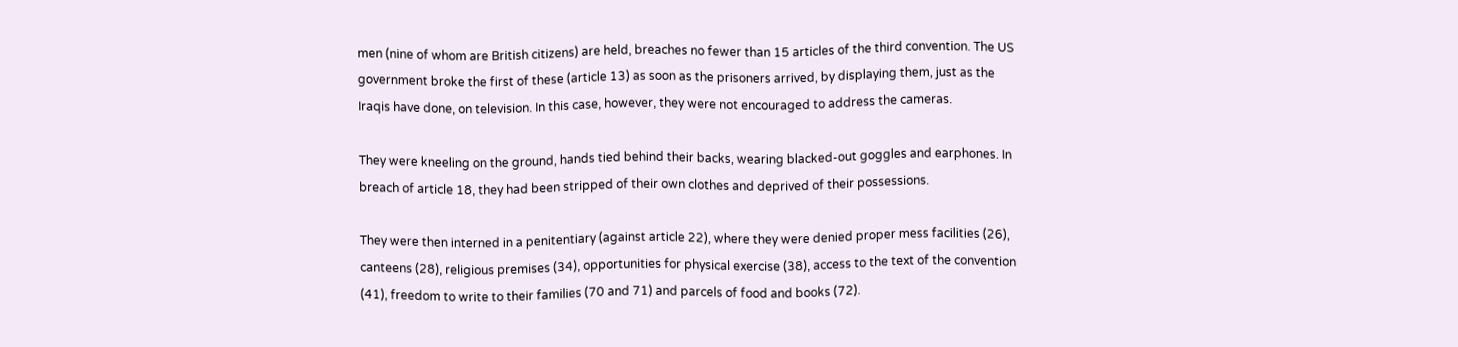men (nine of whom are British citizens) are held, breaches no fewer than 15 articles of the third convention. The US government broke the first of these (article 13) as soon as the prisoners arrived, by displaying them, just as the Iraqis have done, on television. In this case, however, they were not encouraged to address the cameras.

They were kneeling on the ground, hands tied behind their backs, wearing blacked-out goggles and earphones. In breach of article 18, they had been stripped of their own clothes and deprived of their possessions.

They were then interned in a penitentiary (against article 22), where they were denied proper mess facilities (26), canteens (28), religious premises (34), opportunities for physical exercise (38), access to the text of the convention (41), freedom to write to their families (70 and 71) and parcels of food and books (72).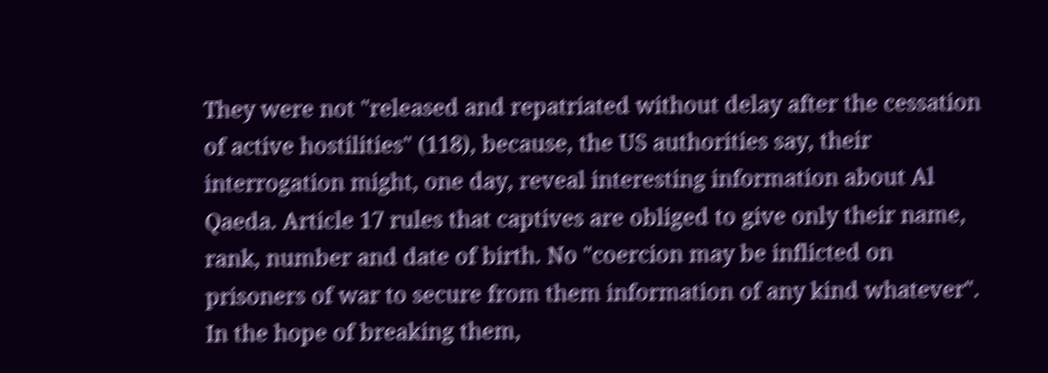They were not "released and repatriated without delay after the cessation of active hostilities" (118), because, the US authorities say, their interrogation might, one day, reveal interesting information about Al Qaeda. Article 17 rules that captives are obliged to give only their name, rank, number and date of birth. No "coercion may be inflicted on prisoners of war to secure from them information of any kind whatever". In the hope of breaking them,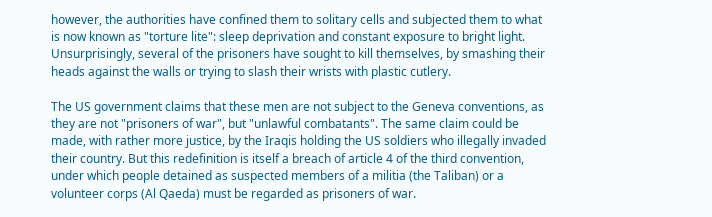however, the authorities have confined them to solitary cells and subjected them to what is now known as "torture lite": sleep deprivation and constant exposure to bright light. Unsurprisingly, several of the prisoners have sought to kill themselves, by smashing their heads against the walls or trying to slash their wrists with plastic cutlery.

The US government claims that these men are not subject to the Geneva conventions, as they are not "prisoners of war", but "unlawful combatants". The same claim could be made, with rather more justice, by the Iraqis holding the US soldiers who illegally invaded their country. But this redefinition is itself a breach of article 4 of the third convention, under which people detained as suspected members of a militia (the Taliban) or a volunteer corps (Al Qaeda) must be regarded as prisoners of war.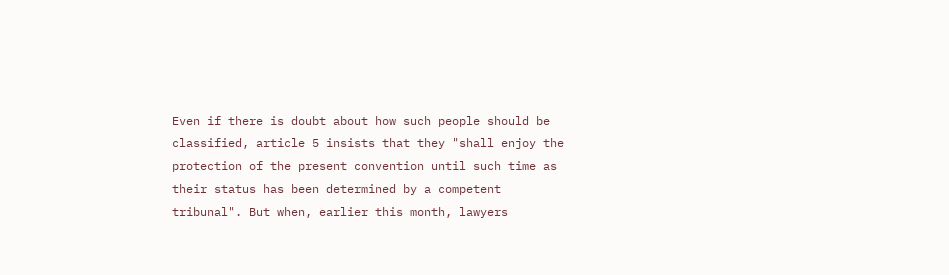Even if there is doubt about how such people should be classified, article 5 insists that they "shall enjoy the protection of the present convention until such time as their status has been determined by a competent tribunal". But when, earlier this month, lawyers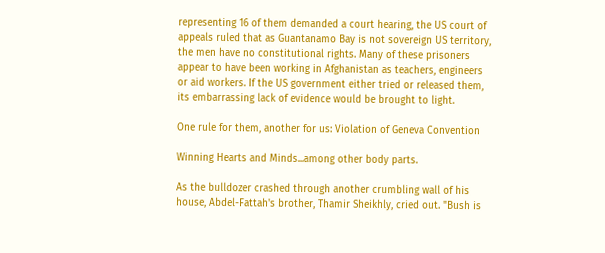representing 16 of them demanded a court hearing, the US court of appeals ruled that as Guantanamo Bay is not sovereign US territory, the men have no constitutional rights. Many of these prisoners appear to have been working in Afghanistan as teachers, engineers or aid workers. If the US government either tried or released them, its embarrassing lack of evidence would be brought to light.

One rule for them, another for us: Violation of Geneva Convention

Winning Hearts and Minds...among other body parts.

As the bulldozer crashed through another crumbling wall of his house, Abdel-Fattah's brother, Thamir Sheikhly, cried out. "Bush is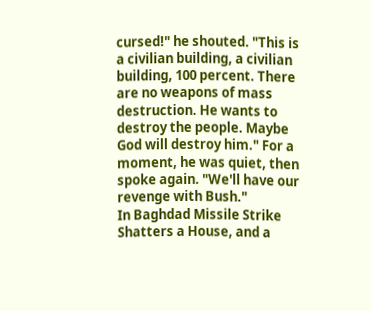cursed!" he shouted. "This is a civilian building, a civilian building, 100 percent. There are no weapons of mass destruction. He wants to destroy the people. Maybe God will destroy him." For a moment, he was quiet, then spoke again. "We'll have our revenge with Bush."
In Baghdad Missile Strike Shatters a House, and a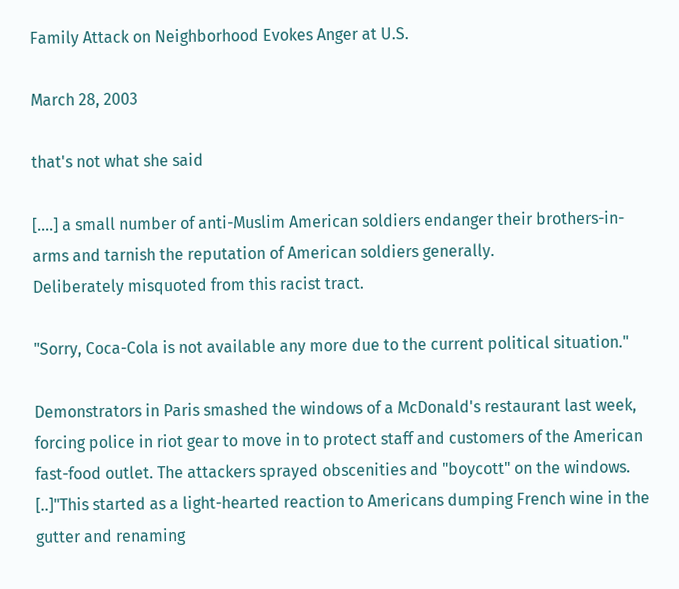Family Attack on Neighborhood Evokes Anger at U.S.

March 28, 2003

that's not what she said

[....] a small number of anti-Muslim American soldiers endanger their brothers-in-arms and tarnish the reputation of American soldiers generally.
Deliberately misquoted from this racist tract.

"Sorry, Coca-Cola is not available any more due to the current political situation."

Demonstrators in Paris smashed the windows of a McDonald's restaurant last week, forcing police in riot gear to move in to protect staff and customers of the American fast-food outlet. The attackers sprayed obscenities and "boycott" on the windows. [..]"This started as a light-hearted reaction to Americans dumping French wine in the gutter and renaming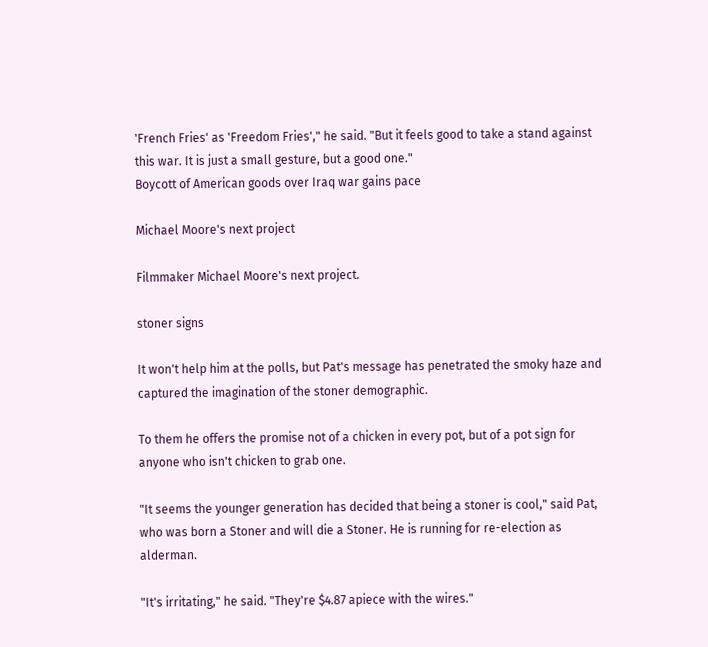'French Fries' as 'Freedom Fries'," he said. "But it feels good to take a stand against this war. It is just a small gesture, but a good one."
Boycott of American goods over Iraq war gains pace

Michael Moore's next project

Filmmaker Michael Moore's next project.

stoner signs

It won't help him at the polls, but Pat's message has penetrated the smoky haze and captured the imagination of the stoner demographic.

To them he offers the promise not of a chicken in every pot, but of a pot sign for anyone who isn't chicken to grab one.

"It seems the younger generation has decided that being a stoner is cool," said Pat, who was born a Stoner and will die a Stoner. He is running for re-election as alderman.

"It's irritating," he said. "They're $4.87 apiece with the wires."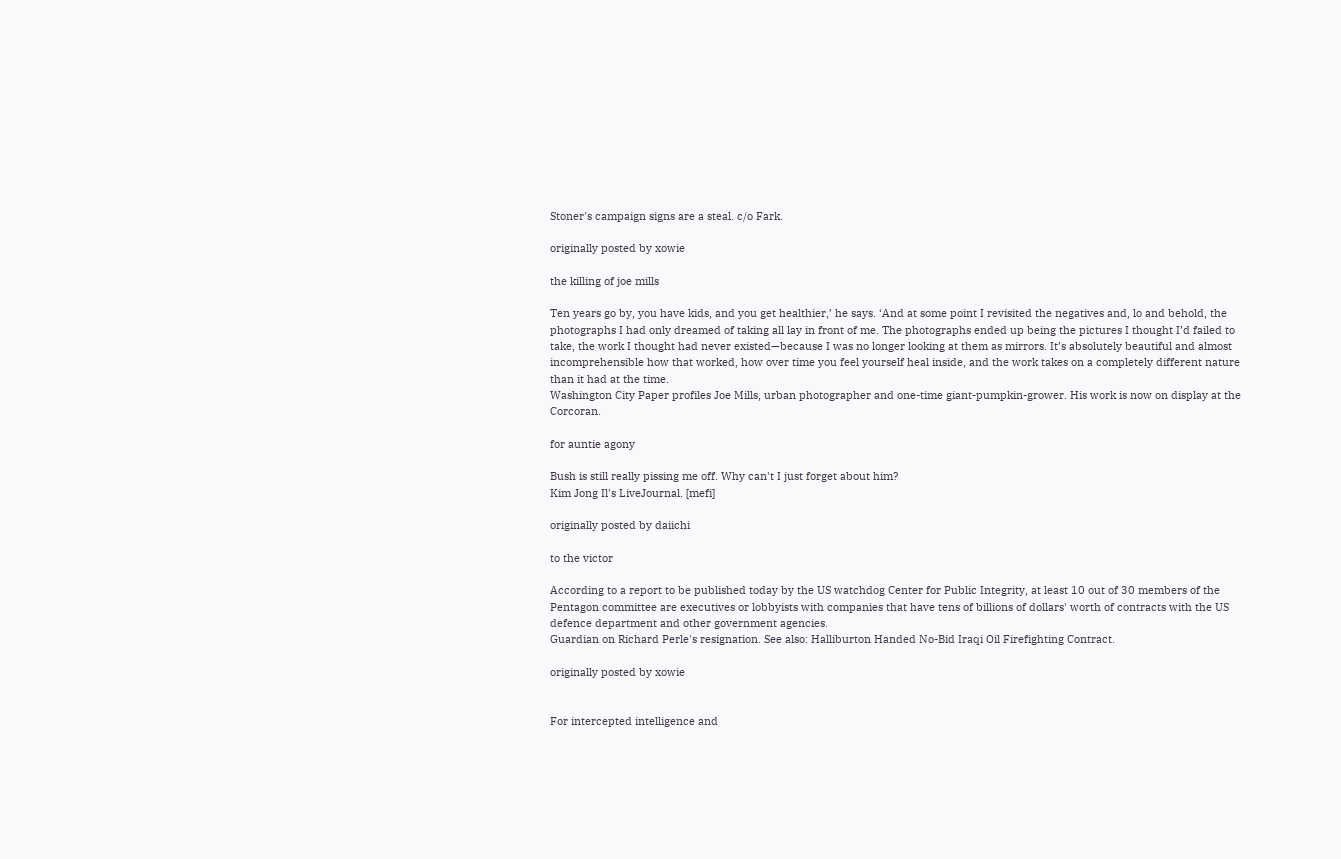Stoner's campaign signs are a steal. c/o Fark.

originally posted by xowie

the killing of joe mills

Ten years go by, you have kids, and you get healthier,’ he says. ‘And at some point I revisited the negatives and, lo and behold, the photographs I had only dreamed of taking all lay in front of me. The photographs ended up being the pictures I thought I’d failed to take, the work I thought had never existed—because I was no longer looking at them as mirrors. It’s absolutely beautiful and almost incomprehensible how that worked, how over time you feel yourself heal inside, and the work takes on a completely different nature than it had at the time.
Washington City Paper profiles Joe Mills, urban photographer and one-time giant-pumpkin-grower. His work is now on display at the Corcoran.

for auntie agony

Bush is still really pissing me off. Why can't I just forget about him?
Kim Jong Il's LiveJournal. [mefi]

originally posted by daiichi

to the victor

According to a report to be published today by the US watchdog Center for Public Integrity, at least 10 out of 30 members of the Pentagon committee are executives or lobbyists with companies that have tens of billions of dollars' worth of contracts with the US defence department and other government agencies.
Guardian on Richard Perle's resignation. See also: Halliburton Handed No-Bid Iraqi Oil Firefighting Contract.

originally posted by xowie


For intercepted intelligence and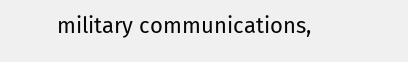military communications,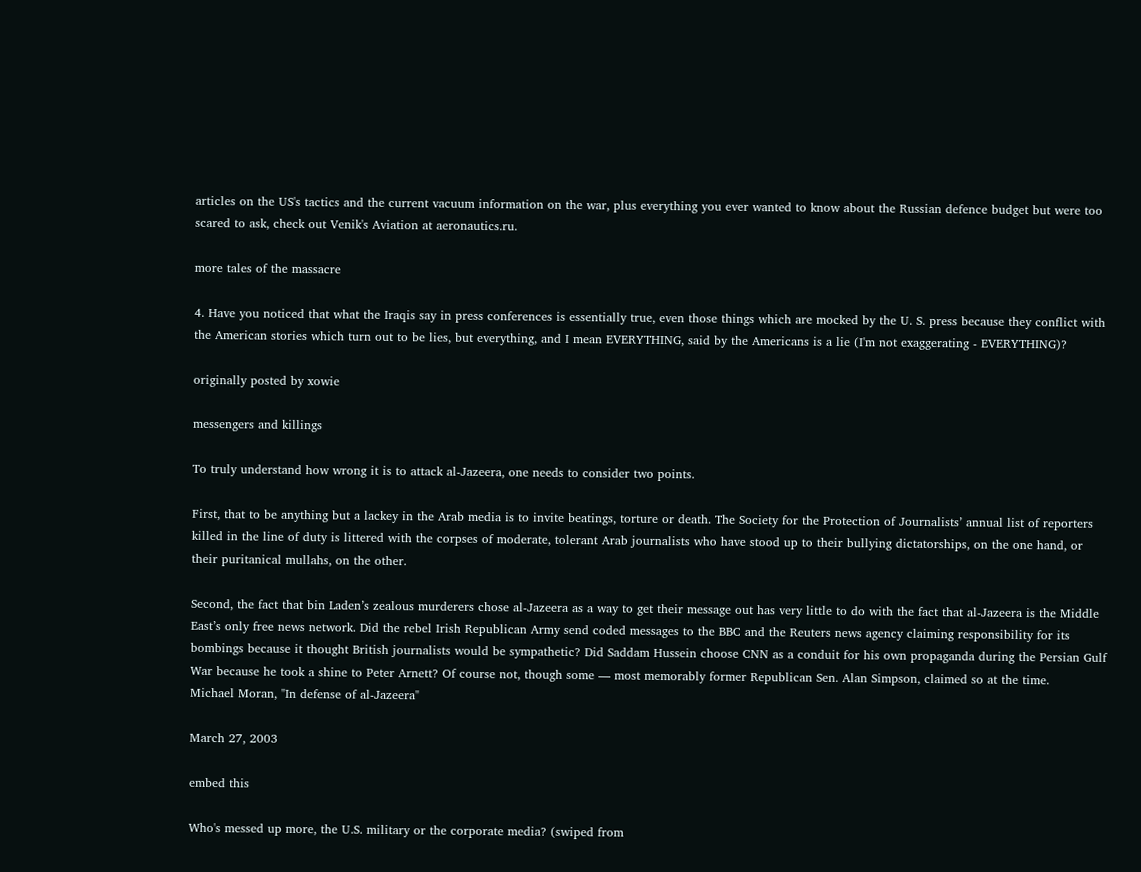articles on the US's tactics and the current vacuum information on the war, plus everything you ever wanted to know about the Russian defence budget but were too scared to ask, check out Venik's Aviation at aeronautics.ru.

more tales of the massacre

4. Have you noticed that what the Iraqis say in press conferences is essentially true, even those things which are mocked by the U. S. press because they conflict with the American stories which turn out to be lies, but everything, and I mean EVERYTHING, said by the Americans is a lie (I'm not exaggerating - EVERYTHING)?

originally posted by xowie

messengers and killings

To truly understand how wrong it is to attack al-Jazeera, one needs to consider two points.

First, that to be anything but a lackey in the Arab media is to invite beatings, torture or death. The Society for the Protection of Journalists’ annual list of reporters killed in the line of duty is littered with the corpses of moderate, tolerant Arab journalists who have stood up to their bullying dictatorships, on the one hand, or their puritanical mullahs, on the other.

Second, the fact that bin Laden’s zealous murderers chose al-Jazeera as a way to get their message out has very little to do with the fact that al-Jazeera is the Middle East’s only free news network. Did the rebel Irish Republican Army send coded messages to the BBC and the Reuters news agency claiming responsibility for its bombings because it thought British journalists would be sympathetic? Did Saddam Hussein choose CNN as a conduit for his own propaganda during the Persian Gulf War because he took a shine to Peter Arnett? Of course not, though some — most memorably former Republican Sen. Alan Simpson, claimed so at the time.
Michael Moran, "In defense of al-Jazeera"

March 27, 2003

embed this

Who's messed up more, the U.S. military or the corporate media? (swiped from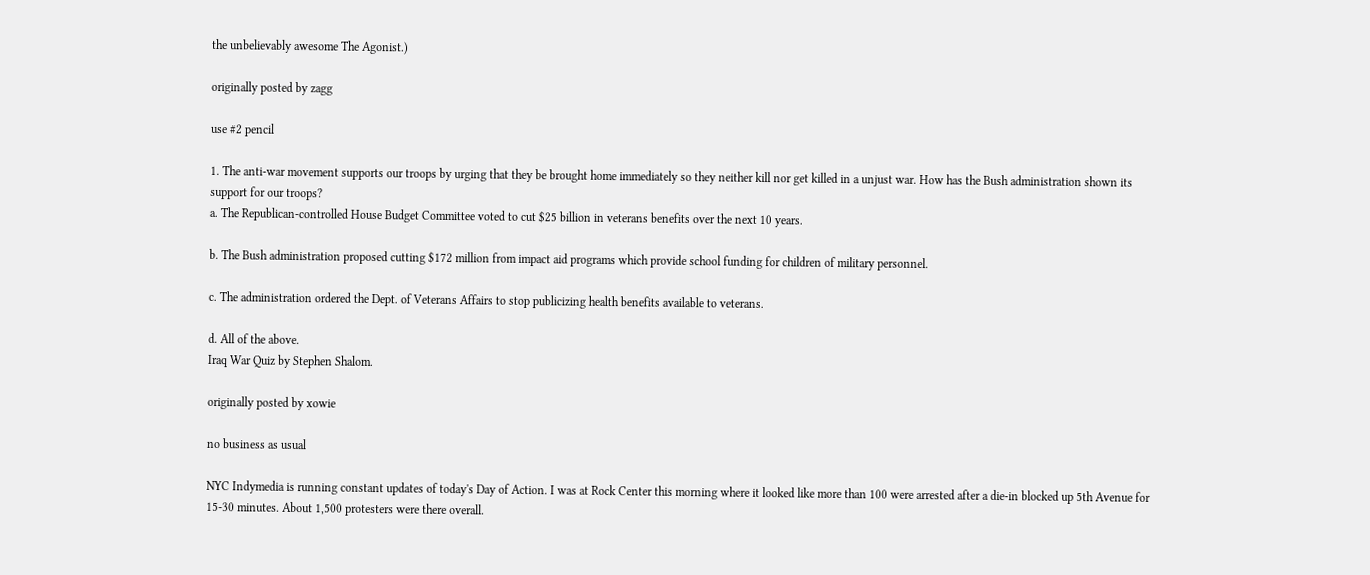the unbelievably awesome The Agonist.)

originally posted by zagg

use #2 pencil

1. The anti-war movement supports our troops by urging that they be brought home immediately so they neither kill nor get killed in a unjust war. How has the Bush administration shown its support for our troops?
a. The Republican-controlled House Budget Committee voted to cut $25 billion in veterans benefits over the next 10 years.

b. The Bush administration proposed cutting $172 million from impact aid programs which provide school funding for children of military personnel.

c. The administration ordered the Dept. of Veterans Affairs to stop publicizing health benefits available to veterans.

d. All of the above.
Iraq War Quiz by Stephen Shalom.

originally posted by xowie

no business as usual

NYC Indymedia is running constant updates of today's Day of Action. I was at Rock Center this morning where it looked like more than 100 were arrested after a die-in blocked up 5th Avenue for 15-30 minutes. About 1,500 protesters were there overall.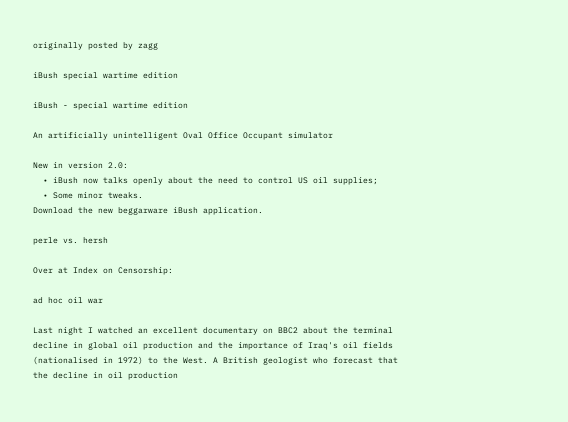originally posted by zagg

iBush special wartime edition

iBush - special wartime edition

An artificially unintelligent Oval Office Occupant simulator

New in version 2.0:
  • iBush now talks openly about the need to control US oil supplies;
  • Some minor tweaks.
Download the new beggarware iBush application.

perle vs. hersh

Over at Index on Censorship:

ad hoc oil war

Last night I watched an excellent documentary on BBC2 about the terminal decline in global oil production and the importance of Iraq's oil fields (nationalised in 1972) to the West. A British geologist who forecast that the decline in oil production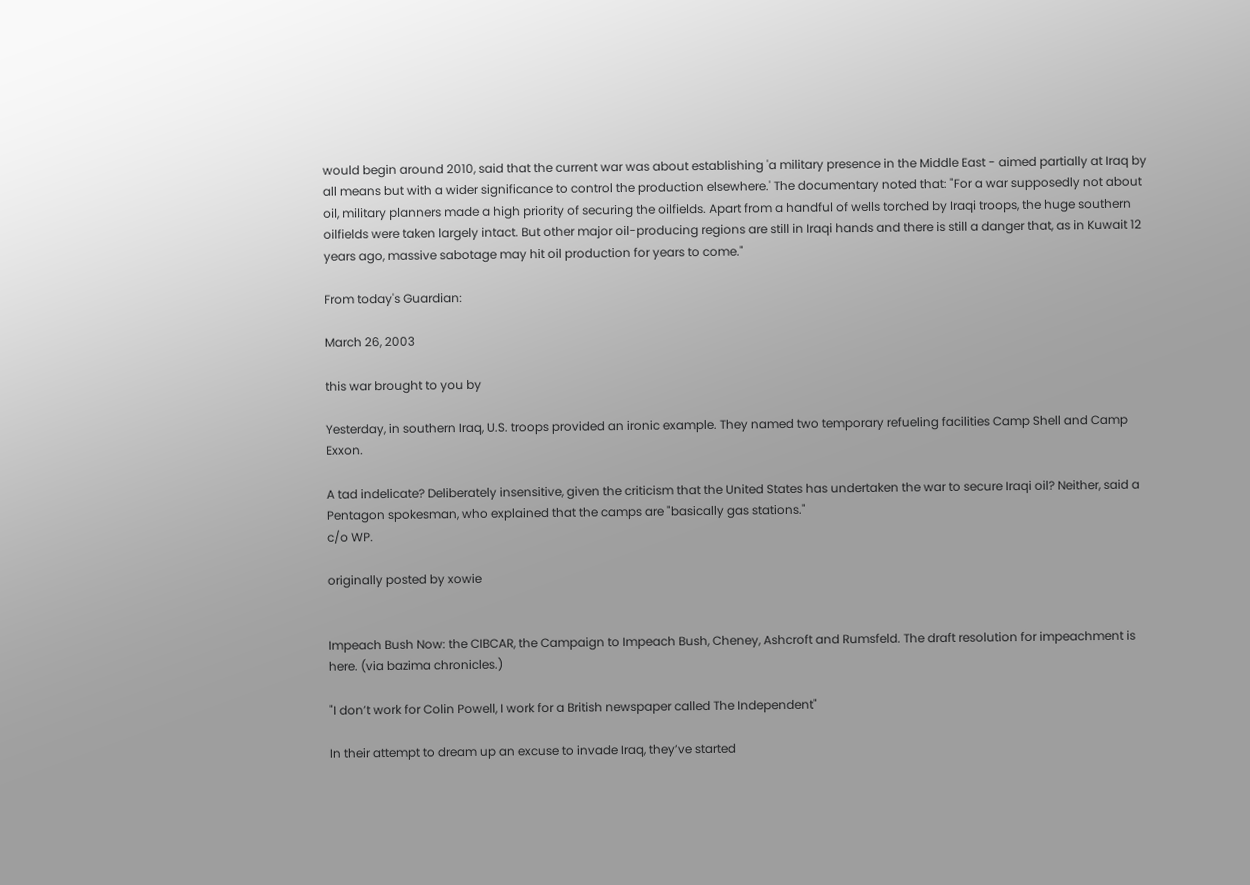would begin around 2010, said that the current war was about establishing 'a military presence in the Middle East - aimed partially at Iraq by all means but with a wider significance to control the production elsewhere.' The documentary noted that: "For a war supposedly not about oil, military planners made a high priority of securing the oilfields. Apart from a handful of wells torched by Iraqi troops, the huge southern oilfields were taken largely intact. But other major oil-producing regions are still in Iraqi hands and there is still a danger that, as in Kuwait 12 years ago, massive sabotage may hit oil production for years to come."

From today's Guardian:

March 26, 2003

this war brought to you by

Yesterday, in southern Iraq, U.S. troops provided an ironic example. They named two temporary refueling facilities Camp Shell and Camp Exxon.

A tad indelicate? Deliberately insensitive, given the criticism that the United States has undertaken the war to secure Iraqi oil? Neither, said a Pentagon spokesman, who explained that the camps are "basically gas stations."
c/o WP.

originally posted by xowie


Impeach Bush Now: the CIBCAR, the Campaign to Impeach Bush, Cheney, Ashcroft and Rumsfeld. The draft resolution for impeachment is here. (via bazima chronicles.)

"I don’t work for Colin Powell, I work for a British newspaper called The Independent"

In their attempt to dream up an excuse to invade Iraq, they’ve started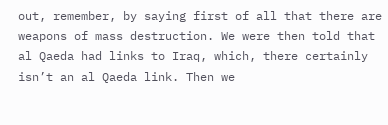out, remember, by saying first of all that there are weapons of mass destruction. We were then told that al Qaeda had links to Iraq, which, there certainly isn’t an al Qaeda link. Then we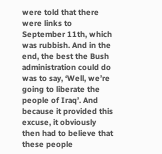were told that there were links to September 11th, which was rubbish. And in the end, the best the Bush administration could do was to say, ‘Well, we’re going to liberate the people of Iraq’. And because it provided this excuse, it obviously then had to believe that these people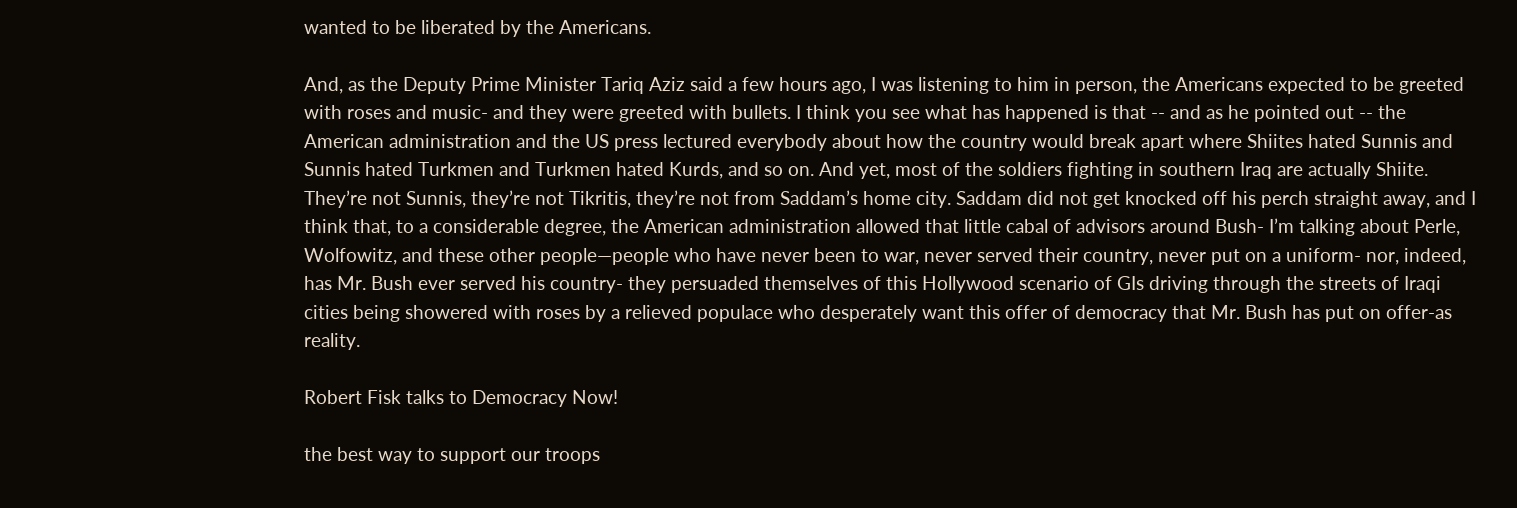wanted to be liberated by the Americans.

And, as the Deputy Prime Minister Tariq Aziz said a few hours ago, I was listening to him in person, the Americans expected to be greeted with roses and music- and they were greeted with bullets. I think you see what has happened is that -- and as he pointed out -- the American administration and the US press lectured everybody about how the country would break apart where Shiites hated Sunnis and Sunnis hated Turkmen and Turkmen hated Kurds, and so on. And yet, most of the soldiers fighting in southern Iraq are actually Shiite. They’re not Sunnis, they’re not Tikritis, they’re not from Saddam’s home city. Saddam did not get knocked off his perch straight away, and I think that, to a considerable degree, the American administration allowed that little cabal of advisors around Bush- I’m talking about Perle, Wolfowitz, and these other people—people who have never been to war, never served their country, never put on a uniform- nor, indeed, has Mr. Bush ever served his country- they persuaded themselves of this Hollywood scenario of GIs driving through the streets of Iraqi cities being showered with roses by a relieved populace who desperately want this offer of democracy that Mr. Bush has put on offer-as reality.

Robert Fisk talks to Democracy Now!

the best way to support our troops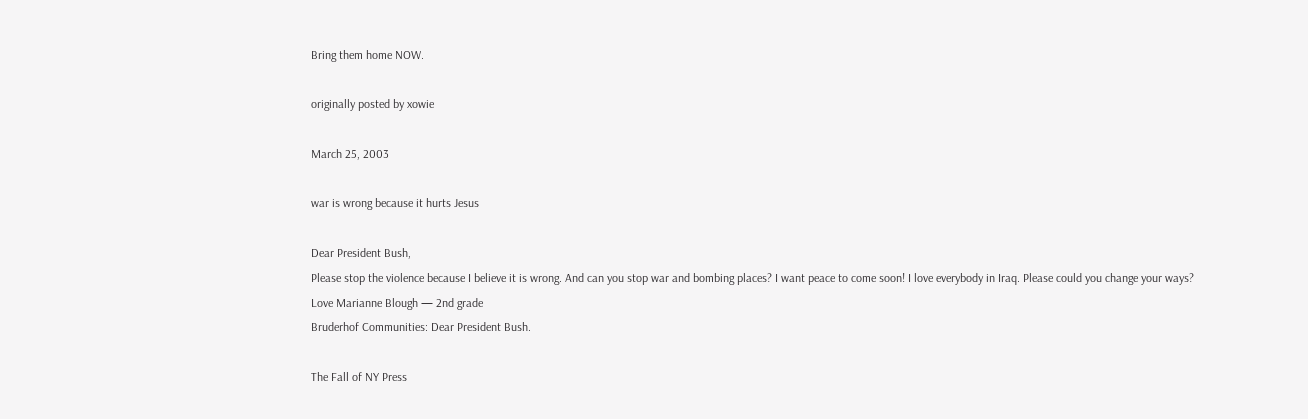Bring them home NOW.

originally posted by xowie

March 25, 2003

war is wrong because it hurts Jesus

Dear President Bush,
Please stop the violence because I believe it is wrong. And can you stop war and bombing places? I want peace to come soon! I love everybody in Iraq. Please could you change your ways?
Love Marianne Blough — 2nd grade
Bruderhof Communities: Dear President Bush.

The Fall of NY Press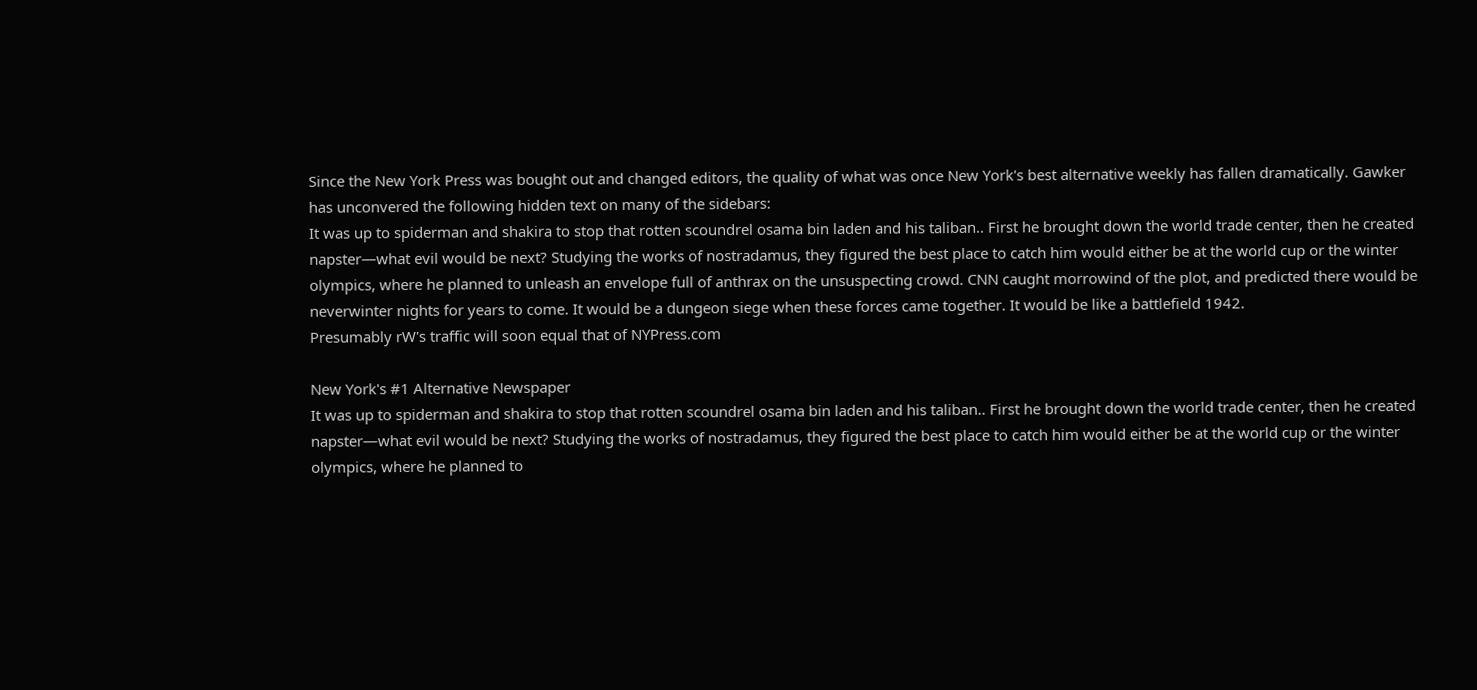Since the New York Press was bought out and changed editors, the quality of what was once New York's best alternative weekly has fallen dramatically. Gawker has unconvered the following hidden text on many of the sidebars:
It was up to spiderman and shakira to stop that rotten scoundrel osama bin laden and his taliban.. First he brought down the world trade center, then he created napster—what evil would be next? Studying the works of nostradamus, they figured the best place to catch him would either be at the world cup or the winter olympics, where he planned to unleash an envelope full of anthrax on the unsuspecting crowd. CNN caught morrowind of the plot, and predicted there would be neverwinter nights for years to come. It would be a dungeon siege when these forces came together. It would be like a battlefield 1942.
Presumably rW's traffic will soon equal that of NYPress.com

New York's #1 Alternative Newspaper
It was up to spiderman and shakira to stop that rotten scoundrel osama bin laden and his taliban.. First he brought down the world trade center, then he created napster—what evil would be next? Studying the works of nostradamus, they figured the best place to catch him would either be at the world cup or the winter olympics, where he planned to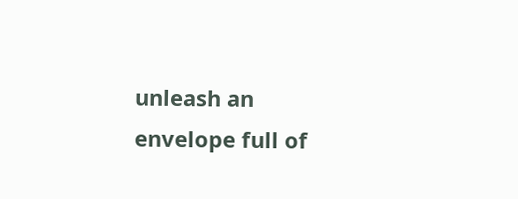unleash an envelope full of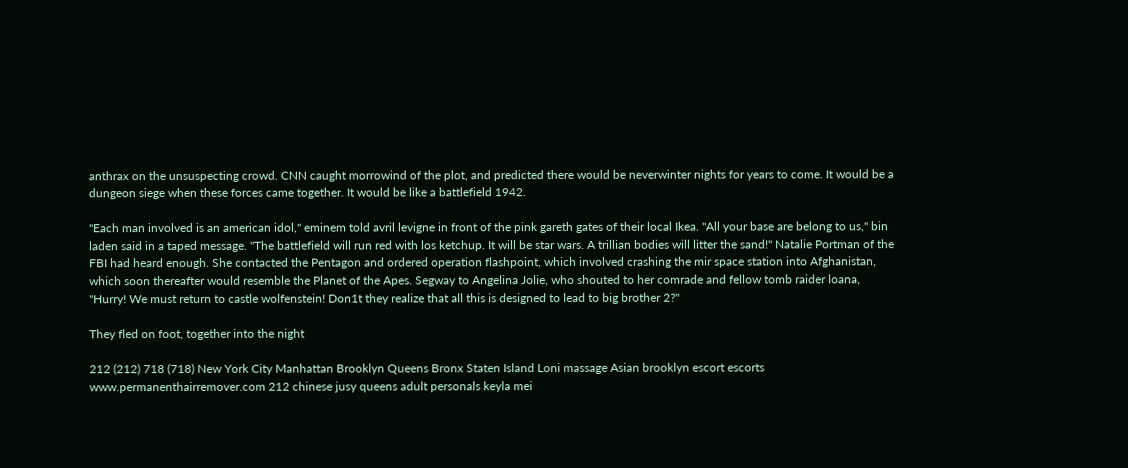anthrax on the unsuspecting crowd. CNN caught morrowind of the plot, and predicted there would be neverwinter nights for years to come. It would be a dungeon siege when these forces came together. It would be like a battlefield 1942.

"Each man involved is an american idol," eminem told avril levigne in front of the pink gareth gates of their local Ikea. "All your base are belong to us," bin laden said in a taped message. "The battlefield will run red with los ketchup. It will be star wars. A trillian bodies will litter the sand!" Natalie Portman of the FBI had heard enough. She contacted the Pentagon and ordered operation flashpoint, which involved crashing the mir space station into Afghanistan, which soon thereafter would resemble the Planet of the Apes. Segway to Angelina Jolie, who shouted to her comrade and fellow tomb raider loana, "Hurry! We must return to castle wolfenstein! Don1t they realize that all this is designed to lead to big brother 2?"

They fled on foot, together into the night

212 (212) 718 (718) New York City Manhattan Brooklyn Queens Bronx Staten Island Loni massage Asian brooklyn escort escorts www.permanenthairremover.com 212 chinese jusy queens adult personals keyla mei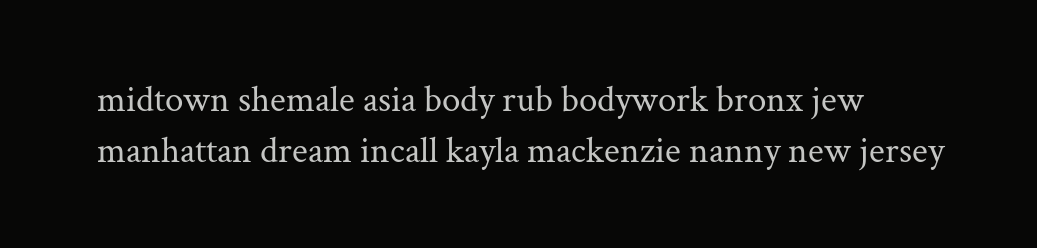midtown shemale asia body rub bodywork bronx jew manhattan dream incall kayla mackenzie nanny new jersey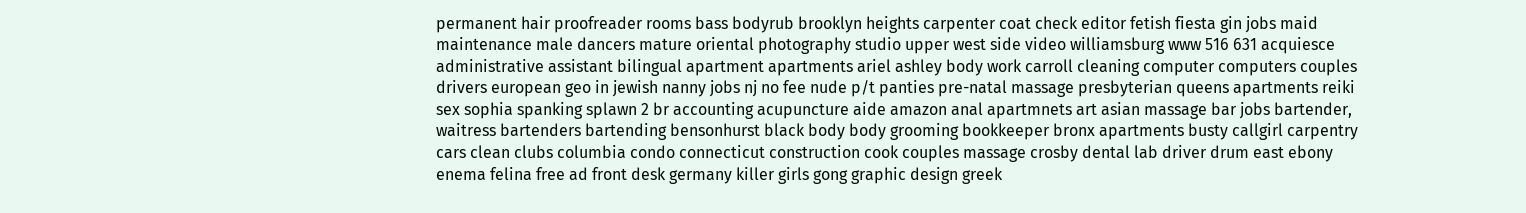permanent hair proofreader rooms bass bodyrub brooklyn heights carpenter coat check editor fetish fiesta gin jobs maid maintenance male dancers mature oriental photography studio upper west side video williamsburg www 516 631 acquiesce administrative assistant bilingual apartment apartments ariel ashley body work carroll cleaning computer computers couples drivers european geo in jewish nanny jobs nj no fee nude p/t panties pre-natal massage presbyterian queens apartments reiki sex sophia spanking splawn 2 br accounting acupuncture aide amazon anal apartmnets art asian massage bar jobs bartender, waitress bartenders bartending bensonhurst black body body grooming bookkeeper bronx apartments busty callgirl carpentry cars clean clubs columbia condo connecticut construction cook couples massage crosby dental lab driver drum east ebony enema felina free ad front desk germany killer girls gong graphic design greek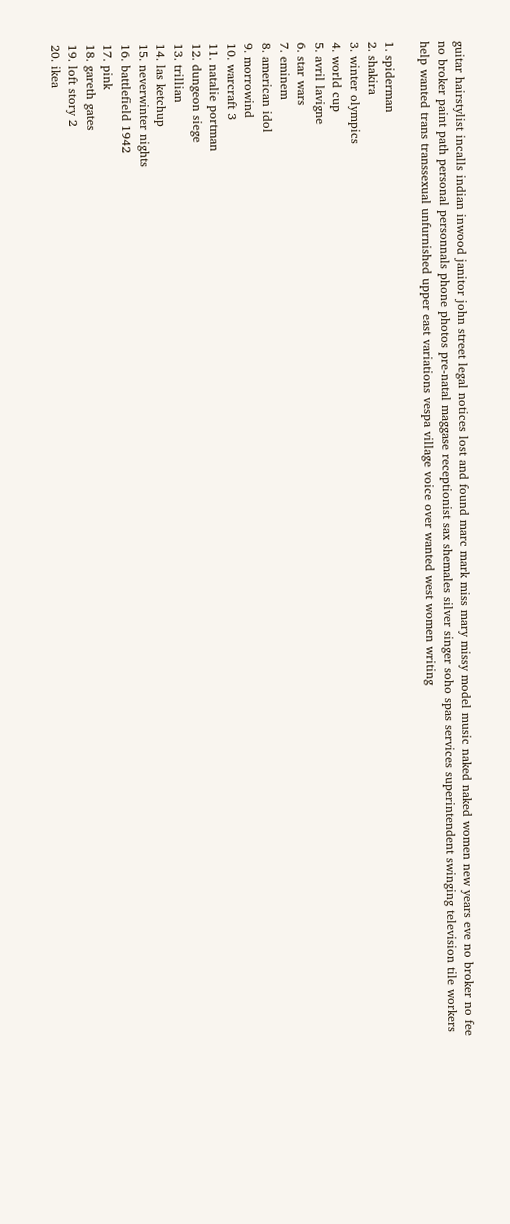guitar hairstylist incalls indian inwood janitor john street legal notices lost and found marc mark miss mary missy model music naked naked women new years eve no broker no fee no broker paint path personal personnals phone photos pre-natal maggase receptionist sax shemales silver singer soho spas services superintendent swinging television tile workers help wanted trans transsexual unfurnished upper east variations vespa village voice over wanted west women writing

1. spiderman
2. shakira
3. winter olympics
4. world cup
5. avril lavigne
6. star wars
7. eminem
8. american idol
9. morrowind
10. warcraft 3
11. natalie portman
12. dungeon siege
13. trillian
14. las ketchup
15. neverwinter nights
16. battlefield 1942
17. pink
18. gareth gates
19. loft story 2
20. ikea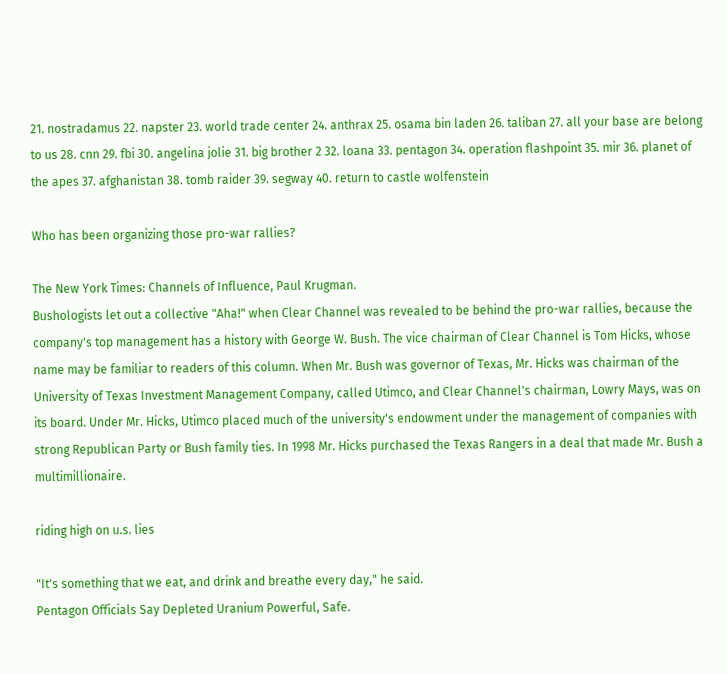21. nostradamus 22. napster 23. world trade center 24. anthrax 25. osama bin laden 26. taliban 27. all your base are belong to us 28. cnn 29. fbi 30. angelina jolie 31. big brother 2 32. loana 33. pentagon 34. operation flashpoint 35. mir 36. planet of the apes 37. afghanistan 38. tomb raider 39. segway 40. return to castle wolfenstein

Who has been organizing those pro-war rallies?

The New York Times: Channels of Influence, Paul Krugman.
Bushologists let out a collective "Aha!" when Clear Channel was revealed to be behind the pro-war rallies, because the company's top management has a history with George W. Bush. The vice chairman of Clear Channel is Tom Hicks, whose name may be familiar to readers of this column. When Mr. Bush was governor of Texas, Mr. Hicks was chairman of the University of Texas Investment Management Company, called Utimco, and Clear Channel's chairman, Lowry Mays, was on its board. Under Mr. Hicks, Utimco placed much of the university's endowment under the management of companies with strong Republican Party or Bush family ties. In 1998 Mr. Hicks purchased the Texas Rangers in a deal that made Mr. Bush a multimillionaire.

riding high on u.s. lies

"It's something that we eat, and drink and breathe every day," he said.
Pentagon Officials Say Depleted Uranium Powerful, Safe.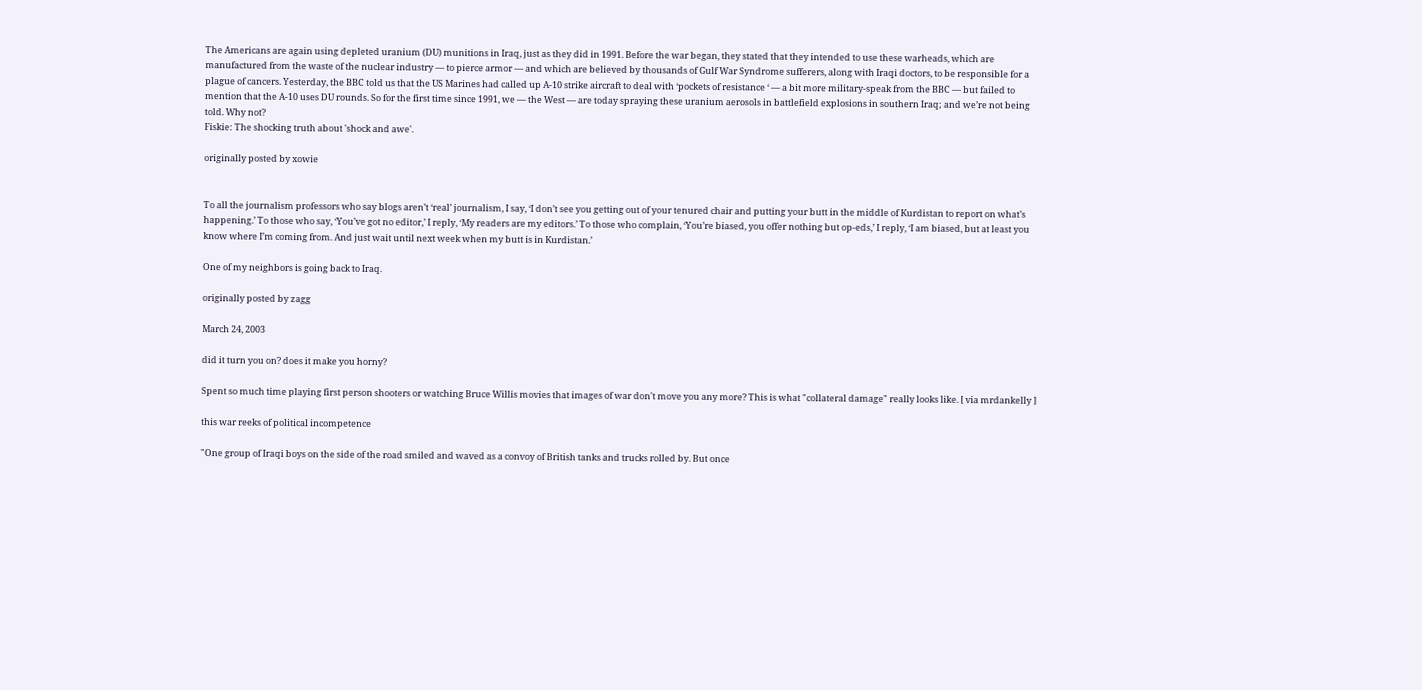The Americans are again using depleted uranium (DU) munitions in Iraq, just as they did in 1991. Before the war began, they stated that they intended to use these warheads, which are manufactured from the waste of the nuclear industry — to pierce armor — and which are believed by thousands of Gulf War Syndrome sufferers, along with Iraqi doctors, to be responsible for a plague of cancers. Yesterday, the BBC told us that the US Marines had called up A-10 strike aircraft to deal with ‘pockets of resistance ‘ — a bit more military-speak from the BBC — but failed to mention that the A-10 uses DU rounds. So for the first time since 1991, we — the West — are today spraying these uranium aerosols in battlefield explosions in southern Iraq; and we’re not being told. Why not?
Fiskie: The shocking truth about 'shock and awe'.

originally posted by xowie


To all the journalism professors who say blogs aren’t ‘real’ journalism, I say, ‘I don’t see you getting out of your tenured chair and putting your butt in the middle of Kurdistan to report on what’s happening.’ To those who say, ‘You’ve got no editor,’ I reply, ‘My readers are my editors.’ To those who complain, ‘You’re biased, you offer nothing but op-eds,’ I reply, ‘I am biased, but at least you know where I’m coming from. And just wait until next week when my butt is in Kurdistan.’

One of my neighbors is going back to Iraq.

originally posted by zagg

March 24, 2003

did it turn you on? does it make you horny?

Spent so much time playing first person shooters or watching Bruce Willis movies that images of war don't move you any more? This is what "collateral damage" really looks like. [ via mrdankelly ]

this war reeks of political incompetence

"One group of Iraqi boys on the side of the road smiled and waved as a convoy of British tanks and trucks rolled by. But once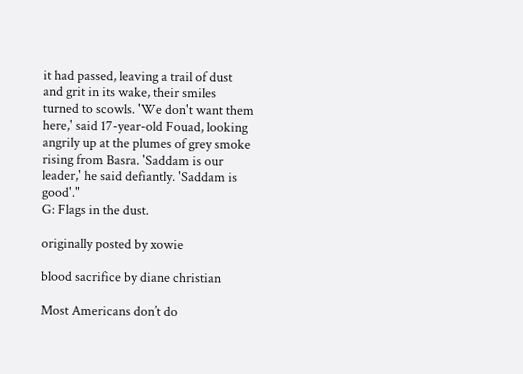it had passed, leaving a trail of dust and grit in its wake, their smiles turned to scowls. 'We don't want them here,' said 17-year-old Fouad, looking angrily up at the plumes of grey smoke rising from Basra. 'Saddam is our leader,' he said defiantly. 'Saddam is good'."
G: Flags in the dust.

originally posted by xowie

blood sacrifice by diane christian

Most Americans don’t do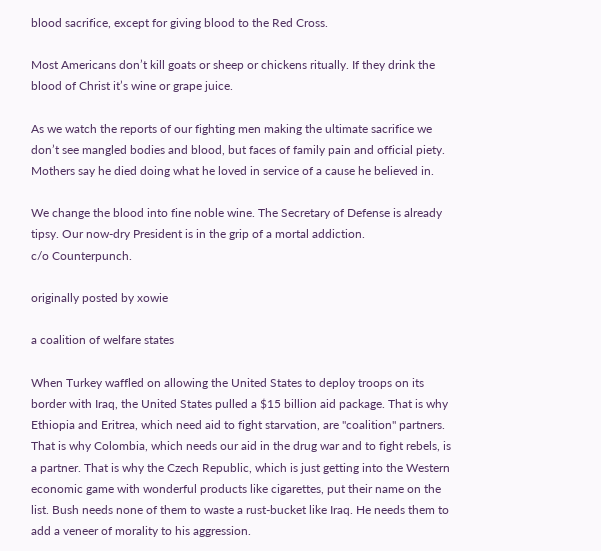blood sacrifice, except for giving blood to the Red Cross.

Most Americans don’t kill goats or sheep or chickens ritually. If they drink the blood of Christ it’s wine or grape juice.

As we watch the reports of our fighting men making the ultimate sacrifice we don’t see mangled bodies and blood, but faces of family pain and official piety. Mothers say he died doing what he loved in service of a cause he believed in.

We change the blood into fine noble wine. The Secretary of Defense is already tipsy. Our now-dry President is in the grip of a mortal addiction.
c/o Counterpunch.

originally posted by xowie

a coalition of welfare states

When Turkey waffled on allowing the United States to deploy troops on its border with Iraq, the United States pulled a $15 billion aid package. That is why Ethiopia and Eritrea, which need aid to fight starvation, are ''coalition'' partners. That is why Colombia, which needs our aid in the drug war and to fight rebels, is a partner. That is why the Czech Republic, which is just getting into the Western economic game with wonderful products like cigarettes, put their name on the list. Bush needs none of them to waste a rust-bucket like Iraq. He needs them to add a veneer of morality to his aggression.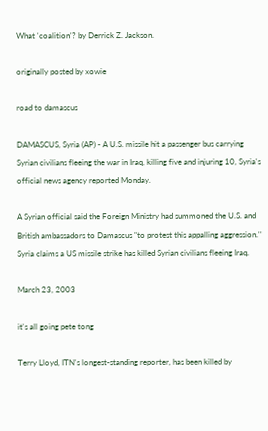What 'coalition'? by Derrick Z. Jackson.

originally posted by xowie

road to damascus

DAMASCUS, Syria (AP) - A U.S. missile hit a passenger bus carrying Syrian civilians fleeing the war in Iraq, killing five and injuring 10, Syria's official news agency reported Monday.

A Syrian official said the Foreign Ministry had summoned the U.S. and British ambassadors to Damascus "to protest this appalling aggression.''
Syria claims a US missile strike has killed Syrian civilians fleeing Iraq.

March 23, 2003

it's all going pete tong

Terry Lloyd, ITN's longest-standing reporter, has been killed by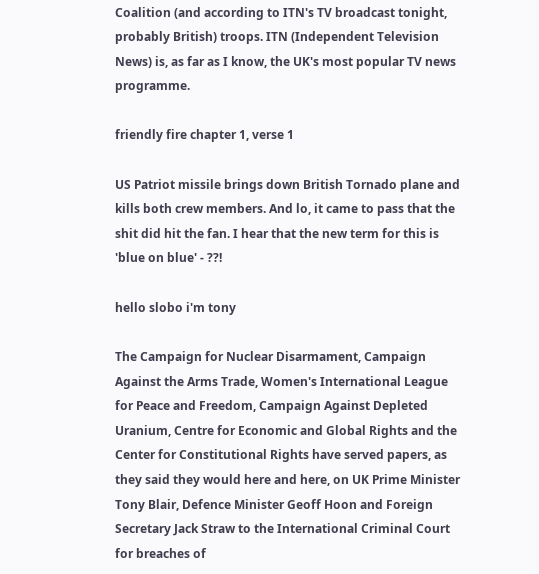Coalition (and according to ITN's TV broadcast tonight, probably British) troops. ITN (Independent Television News) is, as far as I know, the UK's most popular TV news programme.

friendly fire chapter 1, verse 1

US Patriot missile brings down British Tornado plane and kills both crew members. And lo, it came to pass that the shit did hit the fan. I hear that the new term for this is 'blue on blue' - ??!

hello slobo i'm tony

The Campaign for Nuclear Disarmament, Campaign Against the Arms Trade, Women's International League for Peace and Freedom, Campaign Against Depleted Uranium, Centre for Economic and Global Rights and the Center for Constitutional Rights have served papers, as they said they would here and here, on UK Prime Minister Tony Blair, Defence Minister Geoff Hoon and Foreign Secretary Jack Straw to the International Criminal Court for breaches of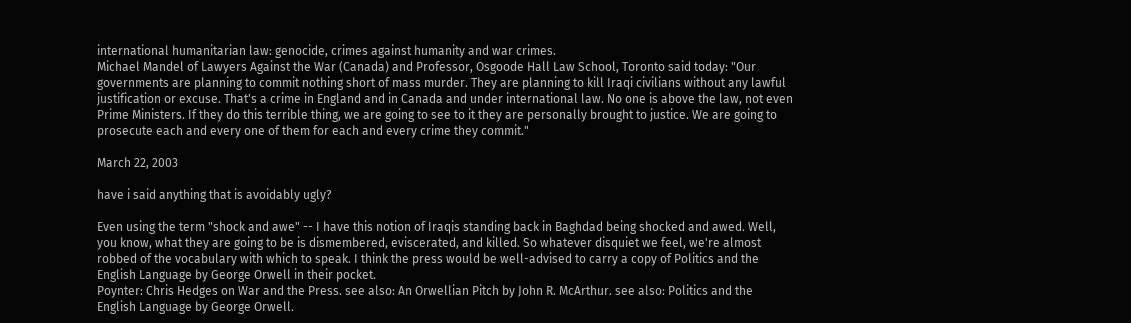international humanitarian law: genocide, crimes against humanity and war crimes.
Michael Mandel of Lawyers Against the War (Canada) and Professor, Osgoode Hall Law School, Toronto said today: "Our governments are planning to commit nothing short of mass murder. They are planning to kill Iraqi civilians without any lawful justification or excuse. That's a crime in England and in Canada and under international law. No one is above the law, not even Prime Ministers. If they do this terrible thing, we are going to see to it they are personally brought to justice. We are going to prosecute each and every one of them for each and every crime they commit."

March 22, 2003

have i said anything that is avoidably ugly?

Even using the term "shock and awe" -- I have this notion of Iraqis standing back in Baghdad being shocked and awed. Well, you know, what they are going to be is dismembered, eviscerated, and killed. So whatever disquiet we feel, we're almost robbed of the vocabulary with which to speak. I think the press would be well-advised to carry a copy of Politics and the English Language by George Orwell in their pocket.
Poynter: Chris Hedges on War and the Press. see also: An Orwellian Pitch by John R. McArthur. see also: Politics and the English Language by George Orwell.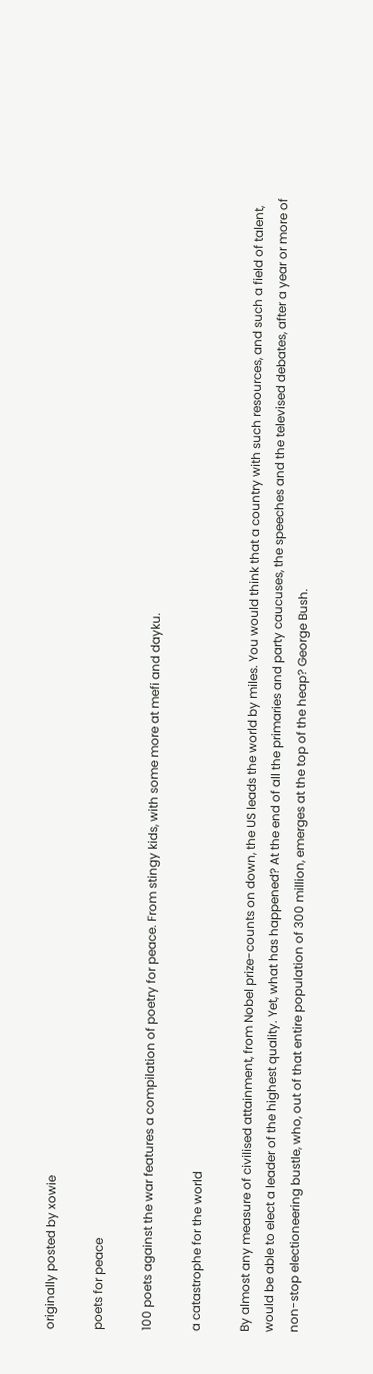originally posted by xowie

poets for peace

100 poets against the war features a compilation of poetry for peace. From stingy kids, with some more at mefi and dayku.

a catastrophe for the world

By almost any measure of civilised attainment, from Nobel prize-counts on down, the US leads the world by miles. You would think that a country with such resources, and such a field of talent, would be able to elect a leader of the highest quality. Yet, what has happened? At the end of all the primaries and party caucuses, the speeches and the televised debates, after a year or more of non-stop electioneering bustle, who, out of that entire population of 300 million, emerges at the top of the heap? George Bush.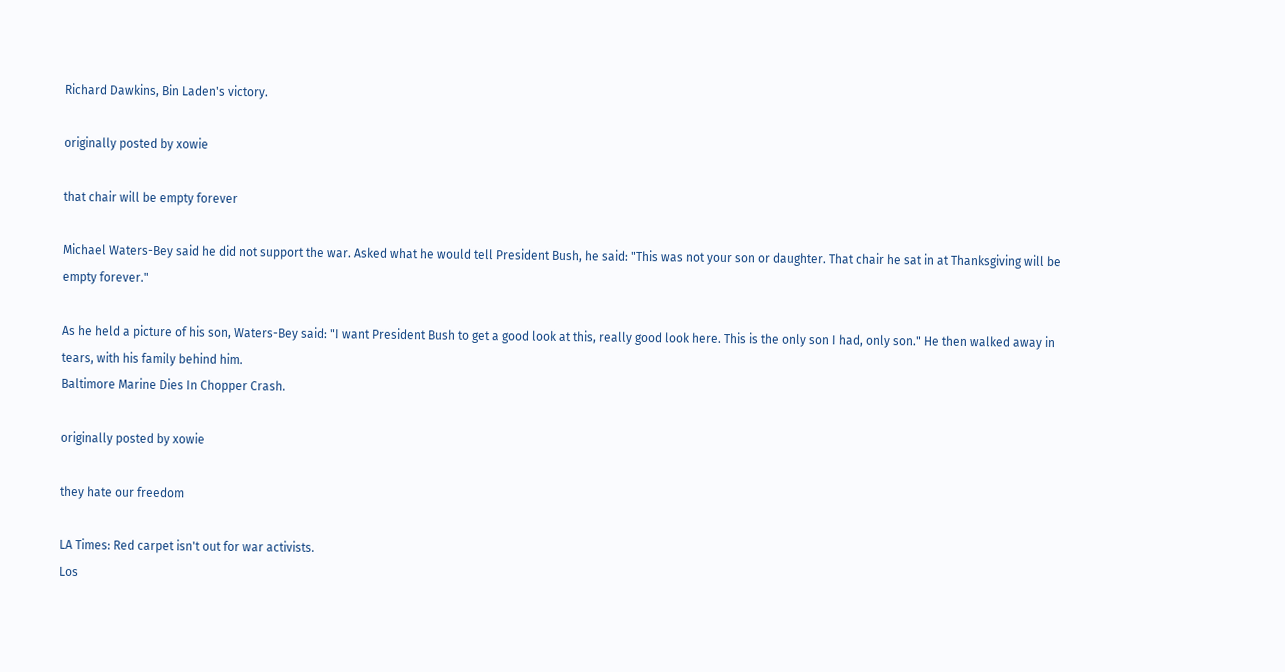Richard Dawkins, Bin Laden's victory.

originally posted by xowie

that chair will be empty forever

Michael Waters-Bey said he did not support the war. Asked what he would tell President Bush, he said: "This was not your son or daughter. That chair he sat in at Thanksgiving will be empty forever."

As he held a picture of his son, Waters-Bey said: "I want President Bush to get a good look at this, really good look here. This is the only son I had, only son." He then walked away in tears, with his family behind him.
Baltimore Marine Dies In Chopper Crash.

originally posted by xowie

they hate our freedom

LA Times: Red carpet isn't out for war activists.
Los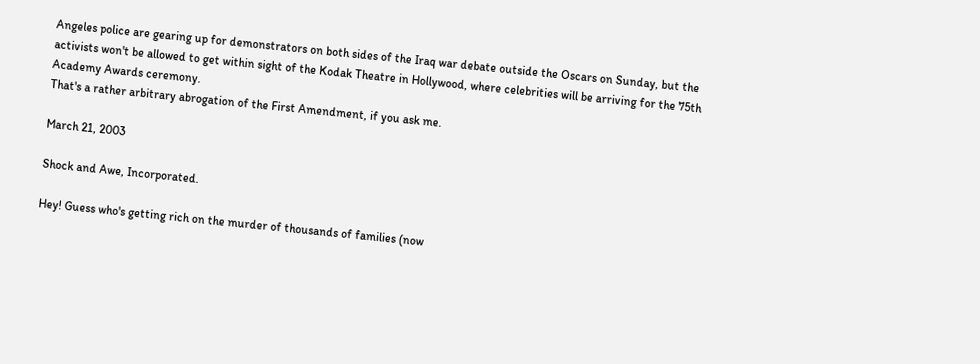Angeles police are gearing up for demonstrators on both sides of the Iraq war debate outside the Oscars on Sunday, but the activists won't be allowed to get within sight of the Kodak Theatre in Hollywood, where celebrities will be arriving for the 75th Academy Awards ceremony.
That's a rather arbitrary abrogation of the First Amendment, if you ask me.

March 21, 2003

Shock and Awe, Incorporated.

Hey! Guess who's getting rich on the murder of thousands of families (now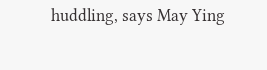huddling, says May Ying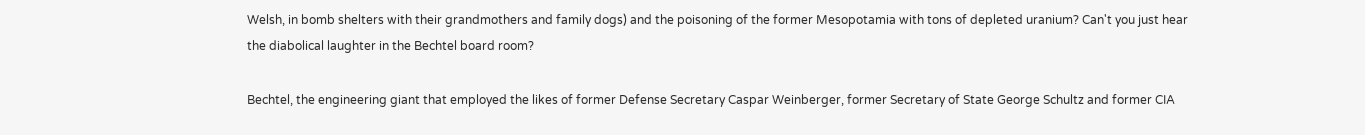Welsh, in bomb shelters with their grandmothers and family dogs) and the poisoning of the former Mesopotamia with tons of depleted uranium? Can't you just hear the diabolical laughter in the Bechtel board room?

Bechtel, the engineering giant that employed the likes of former Defense Secretary Caspar Weinberger, former Secretary of State George Schultz and former CIA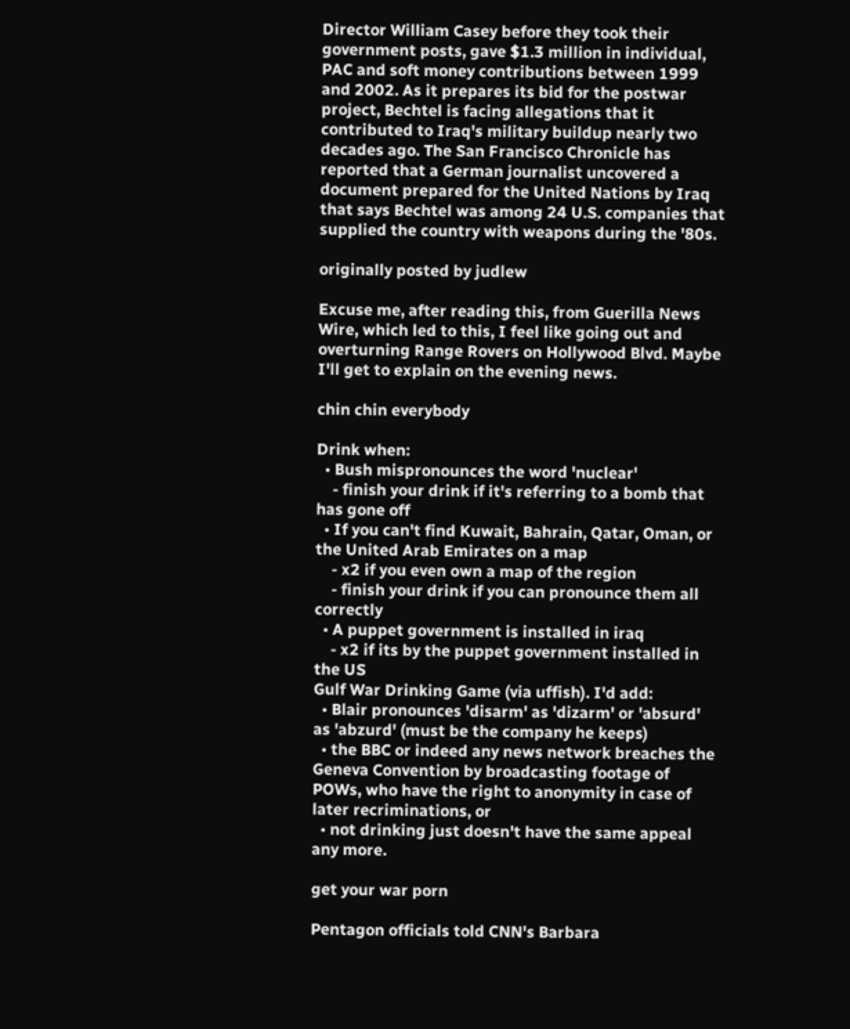Director William Casey before they took their government posts, gave $1.3 million in individual, PAC and soft money contributions between 1999 and 2002. As it prepares its bid for the postwar project, Bechtel is facing allegations that it contributed to Iraq's military buildup nearly two decades ago. The San Francisco Chronicle has reported that a German journalist uncovered a document prepared for the United Nations by Iraq that says Bechtel was among 24 U.S. companies that supplied the country with weapons during the '80s.

originally posted by judlew

Excuse me, after reading this, from Guerilla News Wire, which led to this, I feel like going out and overturning Range Rovers on Hollywood Blvd. Maybe I'll get to explain on the evening news.

chin chin everybody

Drink when:
  • Bush mispronounces the word 'nuclear'
    - finish your drink if it's referring to a bomb that has gone off
  • If you can't find Kuwait, Bahrain, Qatar, Oman, or the United Arab Emirates on a map
    - x2 if you even own a map of the region
    - finish your drink if you can pronounce them all correctly
  • A puppet government is installed in iraq
    - x2 if its by the puppet government installed in the US
Gulf War Drinking Game (via uffish). I'd add:
  • Blair pronounces 'disarm' as 'dizarm' or 'absurd' as 'abzurd' (must be the company he keeps)
  • the BBC or indeed any news network breaches the Geneva Convention by broadcasting footage of POWs, who have the right to anonymity in case of later recriminations, or
  • not drinking just doesn't have the same appeal any more.

get your war porn

Pentagon officials told CNN's Barbara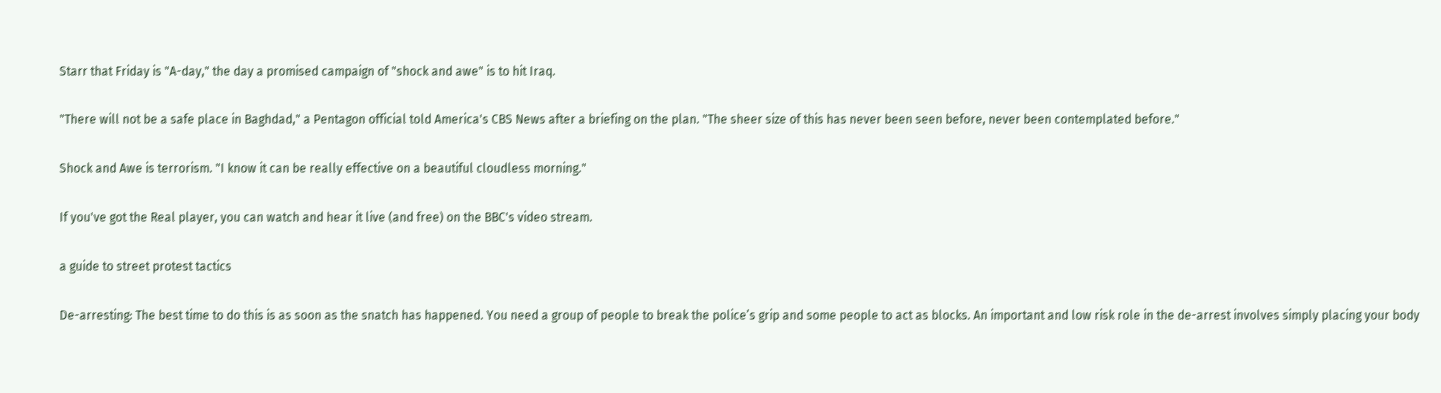Starr that Friday is "A-day," the day a promised campaign of "shock and awe" is to hit Iraq.

"There will not be a safe place in Baghdad," a Pentagon official told America's CBS News after a briefing on the plan. "The sheer size of this has never been seen before, never been contemplated before."

Shock and Awe is terrorism. "I know it can be really effective on a beautiful cloudless morning."

If you've got the Real player, you can watch and hear it live (and free) on the BBC's video stream.

a guide to street protest tactics

De-arresting: The best time to do this is as soon as the snatch has happened. You need a group of people to break the police’s grip and some people to act as blocks. An important and low risk role in the de-arrest involves simply placing your body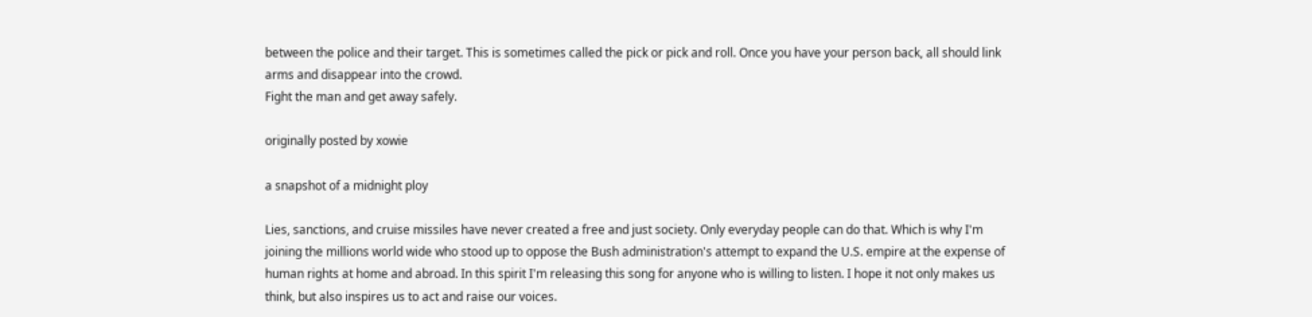between the police and their target. This is sometimes called the pick or pick and roll. Once you have your person back, all should link arms and disappear into the crowd.
Fight the man and get away safely.

originally posted by xowie

a snapshot of a midnight ploy

Lies, sanctions, and cruise missiles have never created a free and just society. Only everyday people can do that. Which is why I'm joining the millions world wide who stood up to oppose the Bush administration's attempt to expand the U.S. empire at the expense of human rights at home and abroad. In this spirit I'm releasing this song for anyone who is willing to listen. I hope it not only makes us think, but also inspires us to act and raise our voices.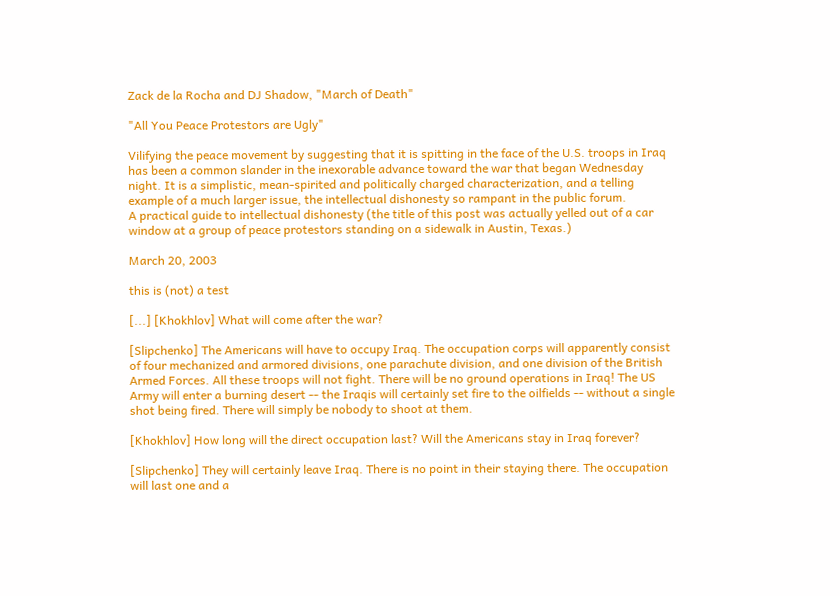Zack de la Rocha and DJ Shadow, "March of Death"

"All You Peace Protestors are Ugly"

Vilifying the peace movement by suggesting that it is spitting in the face of the U.S. troops in Iraq has been a common slander in the inexorable advance toward the war that began Wednesday night. It is a simplistic, mean-spirited and politically charged characterization, and a telling example of a much larger issue, the intellectual dishonesty so rampant in the public forum.
A practical guide to intellectual dishonesty (the title of this post was actually yelled out of a car window at a group of peace protestors standing on a sidewalk in Austin, Texas.)

March 20, 2003

this is (not) a test

[...] [Khokhlov] What will come after the war?

[Slipchenko] The Americans will have to occupy Iraq. The occupation corps will apparently consist of four mechanized and armored divisions, one parachute division, and one division of the British Armed Forces. All these troops will not fight. There will be no ground operations in Iraq! The US Army will enter a burning desert -- the Iraqis will certainly set fire to the oilfields -- without a single shot being fired. There will simply be nobody to shoot at them.

[Khokhlov] How long will the direct occupation last? Will the Americans stay in Iraq forever?

[Slipchenko] They will certainly leave Iraq. There is no point in their staying there. The occupation will last one and a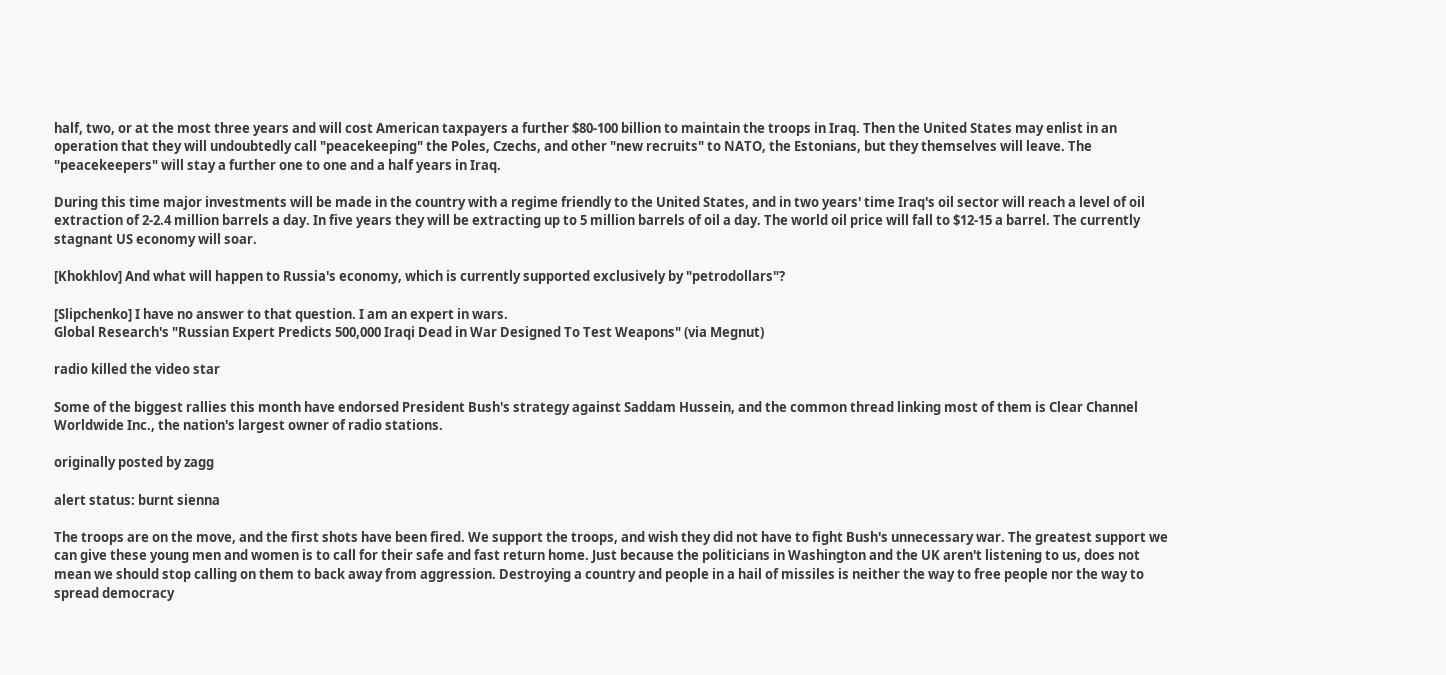half, two, or at the most three years and will cost American taxpayers a further $80-100 billion to maintain the troops in Iraq. Then the United States may enlist in an operation that they will undoubtedly call "peacekeeping" the Poles, Czechs, and other "new recruits" to NATO, the Estonians, but they themselves will leave. The "peacekeepers" will stay a further one to one and a half years in Iraq.

During this time major investments will be made in the country with a regime friendly to the United States, and in two years' time Iraq's oil sector will reach a level of oil extraction of 2-2.4 million barrels a day. In five years they will be extracting up to 5 million barrels of oil a day. The world oil price will fall to $12-15 a barrel. The currently stagnant US economy will soar.

[Khokhlov] And what will happen to Russia's economy, which is currently supported exclusively by "petrodollars"?

[Slipchenko] I have no answer to that question. I am an expert in wars.
Global Research's "Russian Expert Predicts 500,000 Iraqi Dead in War Designed To Test Weapons" (via Megnut)

radio killed the video star

Some of the biggest rallies this month have endorsed President Bush's strategy against Saddam Hussein, and the common thread linking most of them is Clear Channel Worldwide Inc., the nation's largest owner of radio stations.

originally posted by zagg

alert status: burnt sienna

The troops are on the move, and the first shots have been fired. We support the troops, and wish they did not have to fight Bush's unnecessary war. The greatest support we can give these young men and women is to call for their safe and fast return home. Just because the politicians in Washington and the UK aren't listening to us, does not mean we should stop calling on them to back away from aggression. Destroying a country and people in a hail of missiles is neither the way to free people nor the way to spread democracy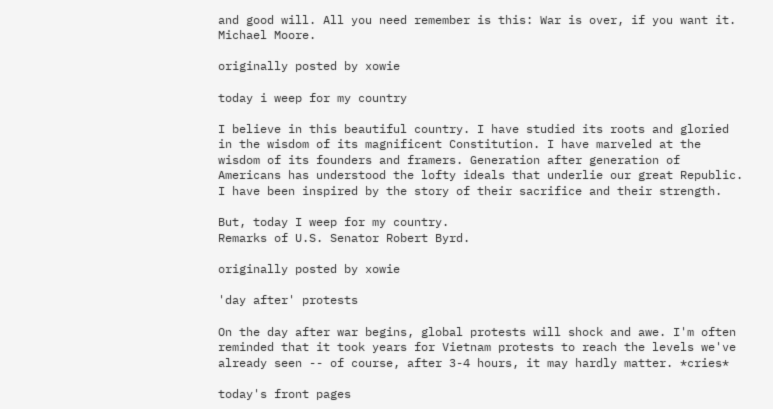and good will. All you need remember is this: War is over, if you want it.
Michael Moore.

originally posted by xowie

today i weep for my country

I believe in this beautiful country. I have studied its roots and gloried in the wisdom of its magnificent Constitution. I have marveled at the wisdom of its founders and framers. Generation after generation of Americans has understood the lofty ideals that underlie our great Republic. I have been inspired by the story of their sacrifice and their strength.

But, today I weep for my country.
Remarks of U.S. Senator Robert Byrd.

originally posted by xowie

'day after' protests

On the day after war begins, global protests will shock and awe. I'm often reminded that it took years for Vietnam protests to reach the levels we've already seen -- of course, after 3-4 hours, it may hardly matter. *cries*

today's front pages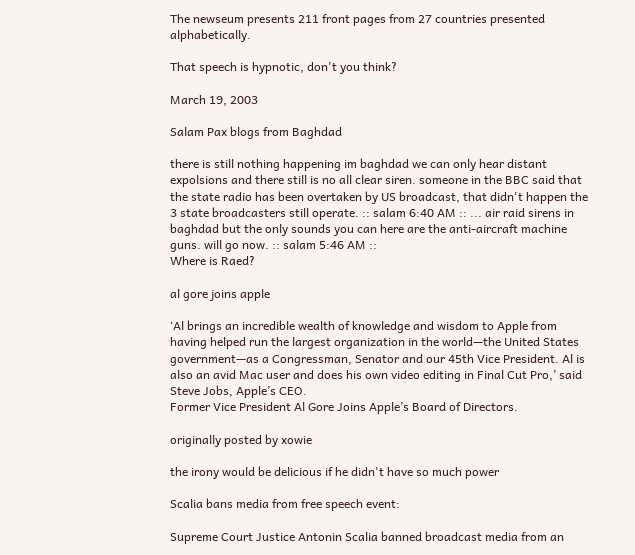The newseum presents 211 front pages from 27 countries presented alphabetically.

That speech is hypnotic, don't you think?

March 19, 2003

Salam Pax blogs from Baghdad

there is still nothing happening im baghdad we can only hear distant expolsions and there still is no all clear siren. someone in the BBC said that the state radio has been overtaken by US broadcast, that didn't happen the 3 state broadcasters still operate. :: salam 6:40 AM :: ... air raid sirens in baghdad but the only sounds you can here are the anti-aircraft machine guns. will go now. :: salam 5:46 AM ::
Where is Raed?

al gore joins apple

‘Al brings an incredible wealth of knowledge and wisdom to Apple from having helped run the largest organization in the world—the United States government—as a Congressman, Senator and our 45th Vice President. Al is also an avid Mac user and does his own video editing in Final Cut Pro,’ said Steve Jobs, Apple’s CEO.
Former Vice President Al Gore Joins Apple’s Board of Directors.

originally posted by xowie

the irony would be delicious if he didn't have so much power

Scalia bans media from free speech event:

Supreme Court Justice Antonin Scalia banned broadcast media from an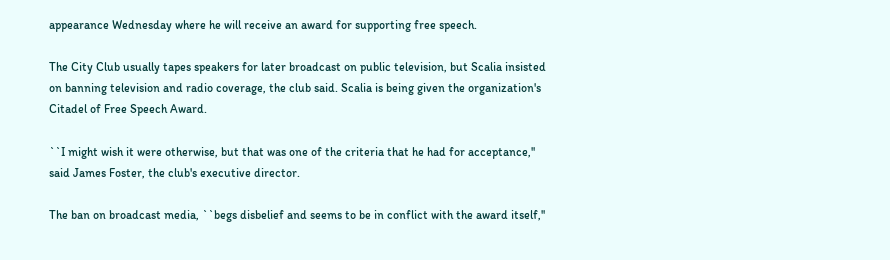appearance Wednesday where he will receive an award for supporting free speech.

The City Club usually tapes speakers for later broadcast on public television, but Scalia insisted on banning television and radio coverage, the club said. Scalia is being given the organization's Citadel of Free Speech Award.

``I might wish it were otherwise, but that was one of the criteria that he had for acceptance,'' said James Foster, the club's executive director.

The ban on broadcast media, ``begs disbelief and seems to be in conflict with the award itself,''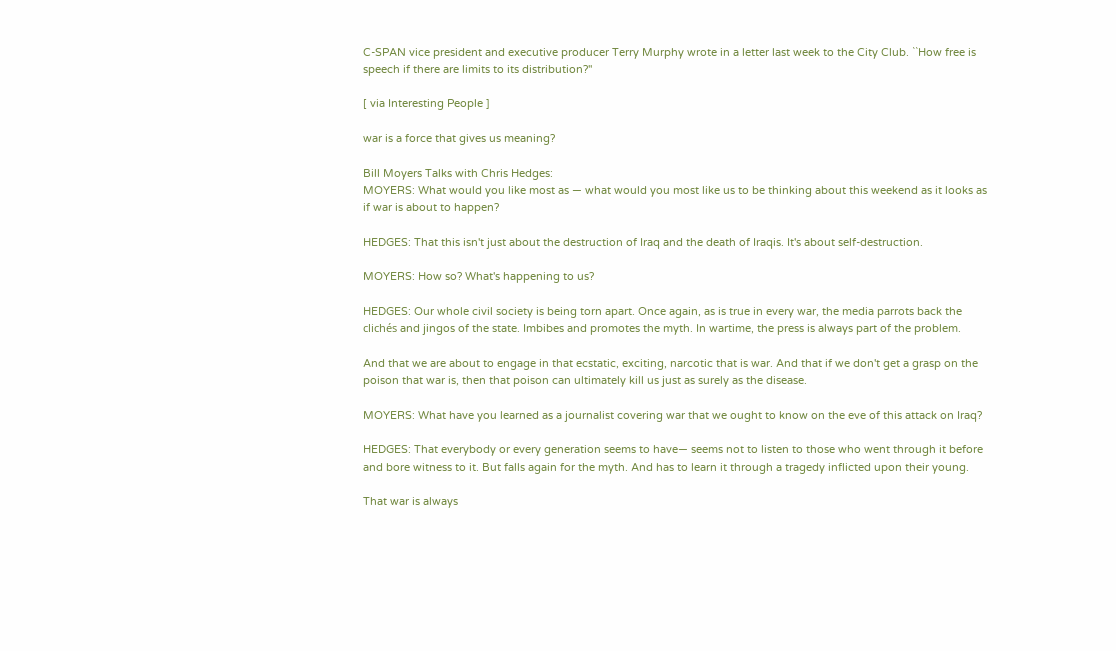C-SPAN vice president and executive producer Terry Murphy wrote in a letter last week to the City Club. ``How free is speech if there are limits to its distribution?''

[ via Interesting People ]

war is a force that gives us meaning?

Bill Moyers Talks with Chris Hedges:
MOYERS: What would you like most as — what would you most like us to be thinking about this weekend as it looks as if war is about to happen?

HEDGES: That this isn't just about the destruction of Iraq and the death of Iraqis. It's about self-destruction.

MOYERS: How so? What's happening to us?

HEDGES: Our whole civil society is being torn apart. Once again, as is true in every war, the media parrots back the clichés and jingos of the state. Imbibes and promotes the myth. In wartime, the press is always part of the problem.

And that we are about to engage in that ecstatic, exciting, narcotic that is war. And that if we don't get a grasp on the poison that war is, then that poison can ultimately kill us just as surely as the disease.

MOYERS: What have you learned as a journalist covering war that we ought to know on the eve of this attack on Iraq?

HEDGES: That everybody or every generation seems to have— seems not to listen to those who went through it before and bore witness to it. But falls again for the myth. And has to learn it through a tragedy inflicted upon their young.

That war is always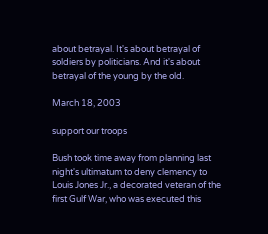about betrayal. It's about betrayal of soldiers by politicians. And it's about betrayal of the young by the old.

March 18, 2003

support our troops

Bush took time away from planning last night's ultimatum to deny clemency to Louis Jones Jr., a decorated veteran of the first Gulf War, who was executed this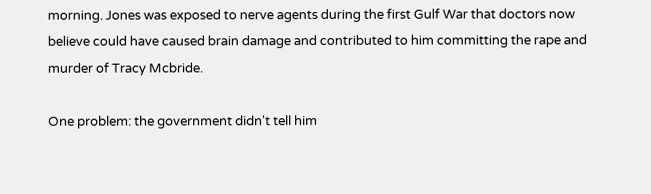morning. Jones was exposed to nerve agents during the first Gulf War that doctors now believe could have caused brain damage and contributed to him committing the rape and murder of Tracy Mcbride.

One problem: the government didn't tell him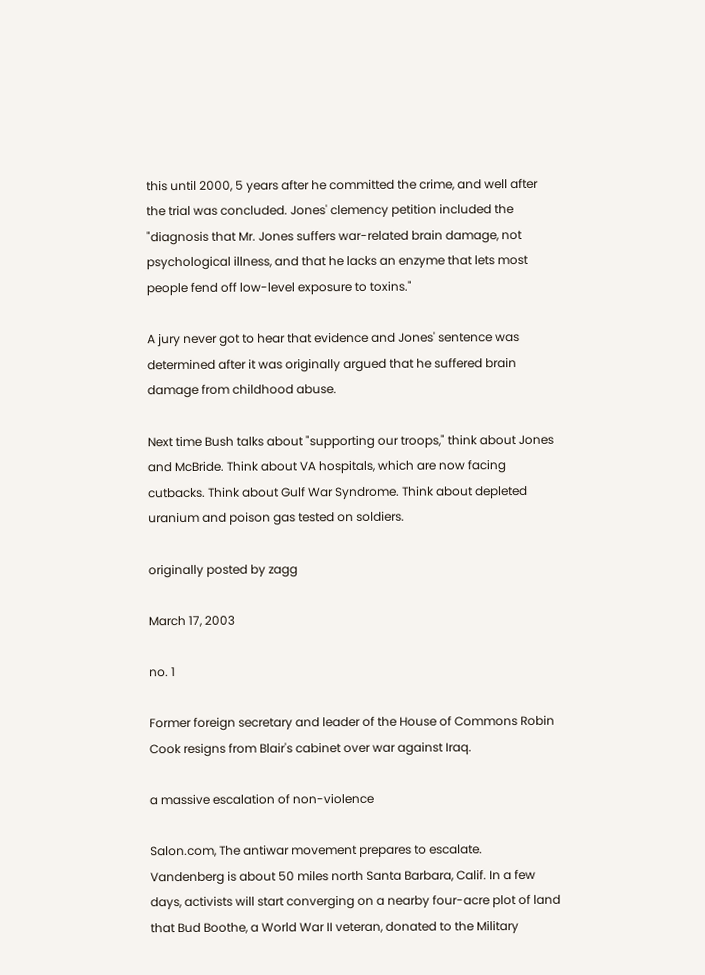this until 2000, 5 years after he committed the crime, and well after the trial was concluded. Jones' clemency petition included the "diagnosis that Mr. Jones suffers war-related brain damage, not psychological illness, and that he lacks an enzyme that lets most people fend off low-level exposure to toxins."

A jury never got to hear that evidence and Jones' sentence was determined after it was originally argued that he suffered brain damage from childhood abuse.

Next time Bush talks about "supporting our troops," think about Jones and McBride. Think about VA hospitals, which are now facing cutbacks. Think about Gulf War Syndrome. Think about depleted uranium and poison gas tested on soldiers.

originally posted by zagg

March 17, 2003

no. 1

Former foreign secretary and leader of the House of Commons Robin Cook resigns from Blair's cabinet over war against Iraq.

a massive escalation of non-violence

Salon.com, The antiwar movement prepares to escalate.
Vandenberg is about 50 miles north Santa Barbara, Calif. In a few days, activists will start converging on a nearby four-acre plot of land that Bud Boothe, a World War II veteran, donated to the Military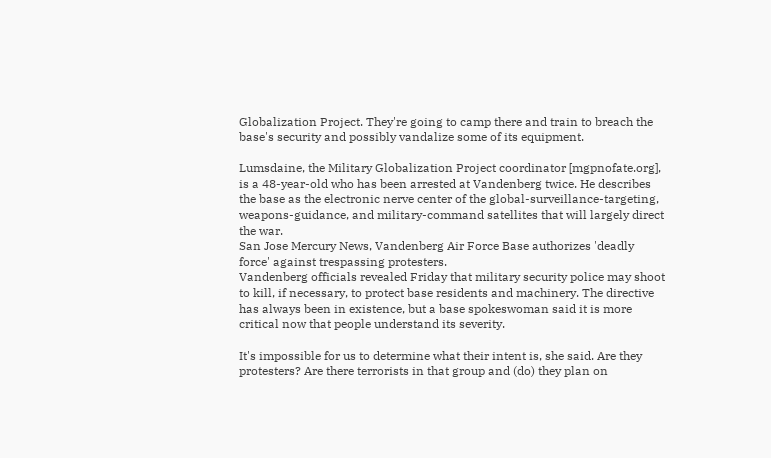Globalization Project. They're going to camp there and train to breach the base's security and possibly vandalize some of its equipment.

Lumsdaine, the Military Globalization Project coordinator [mgpnofate.org], is a 48-year-old who has been arrested at Vandenberg twice. He describes the base as the electronic nerve center of the global-surveillance-targeting, weapons-guidance, and military-command satellites that will largely direct the war.
San Jose Mercury News, Vandenberg Air Force Base authorizes 'deadly force' against trespassing protesters.
Vandenberg officials revealed Friday that military security police may shoot to kill, if necessary, to protect base residents and machinery. The directive has always been in existence, but a base spokeswoman said it is more critical now that people understand its severity.

It's impossible for us to determine what their intent is, she said. Are they protesters? Are there terrorists in that group and (do) they plan on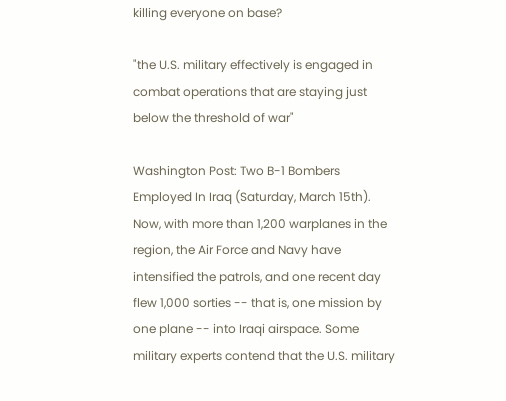killing everyone on base?

"the U.S. military effectively is engaged in combat operations that are staying just below the threshold of war"

Washington Post: Two B-1 Bombers Employed In Iraq (Saturday, March 15th).
Now, with more than 1,200 warplanes in the region, the Air Force and Navy have intensified the patrols, and one recent day flew 1,000 sorties -- that is, one mission by one plane -- into Iraqi airspace. Some military experts contend that the U.S. military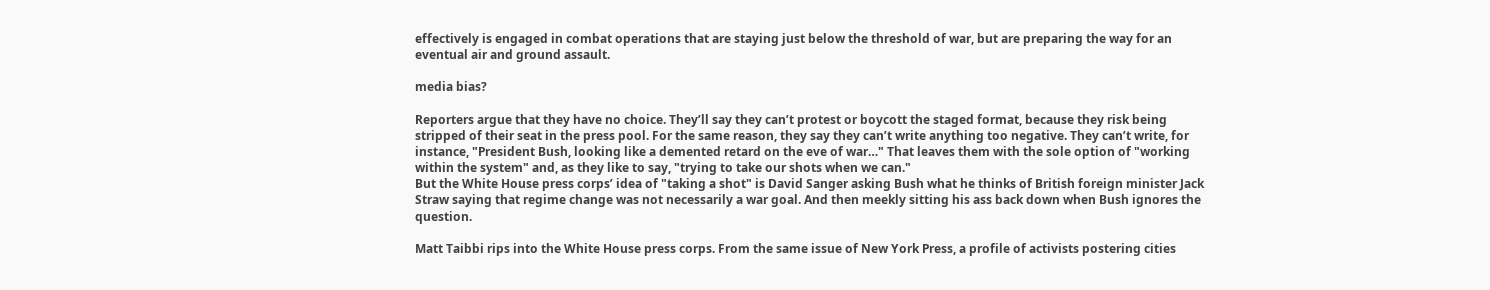effectively is engaged in combat operations that are staying just below the threshold of war, but are preparing the way for an eventual air and ground assault.

media bias?

Reporters argue that they have no choice. They’ll say they can’t protest or boycott the staged format, because they risk being stripped of their seat in the press pool. For the same reason, they say they can’t write anything too negative. They can’t write, for instance, "President Bush, looking like a demented retard on the eve of war…" That leaves them with the sole option of "working within the system" and, as they like to say, "trying to take our shots when we can."
But the White House press corps’ idea of "taking a shot" is David Sanger asking Bush what he thinks of British foreign minister Jack Straw saying that regime change was not necessarily a war goal. And then meekly sitting his ass back down when Bush ignores the question.

Matt Taibbi rips into the White House press corps. From the same issue of New York Press, a profile of activists postering cities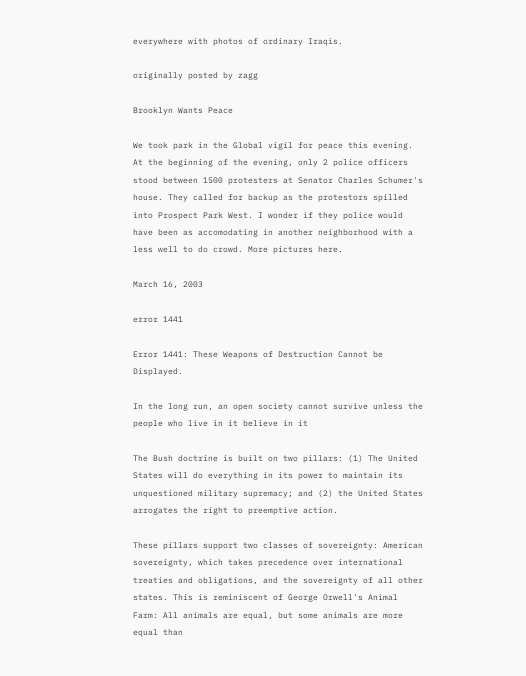everywhere with photos of ordinary Iraqis.

originally posted by zagg

Brooklyn Wants Peace

We took park in the Global vigil for peace this evening. At the beginning of the evening, only 2 police officers stood between 1500 protesters at Senator Charles Schumer's house. They called for backup as the protestors spilled into Prospect Park West. I wonder if they police would have been as accomodating in another neighborhood with a less well to do crowd. More pictures here.

March 16, 2003

error 1441

Error 1441: These Weapons of Destruction Cannot be Displayed.

In the long run, an open society cannot survive unless the people who live in it believe in it

The Bush doctrine is built on two pillars: (1) The United States will do everything in its power to maintain its unquestioned military supremacy; and (2) the United States arrogates the right to preemptive action.

These pillars support two classes of sovereignty: American sovereignty, which takes precedence over international treaties and obligations, and the sovereignty of all other states. This is reminiscent of George Orwell's Animal Farm: All animals are equal, but some animals are more equal than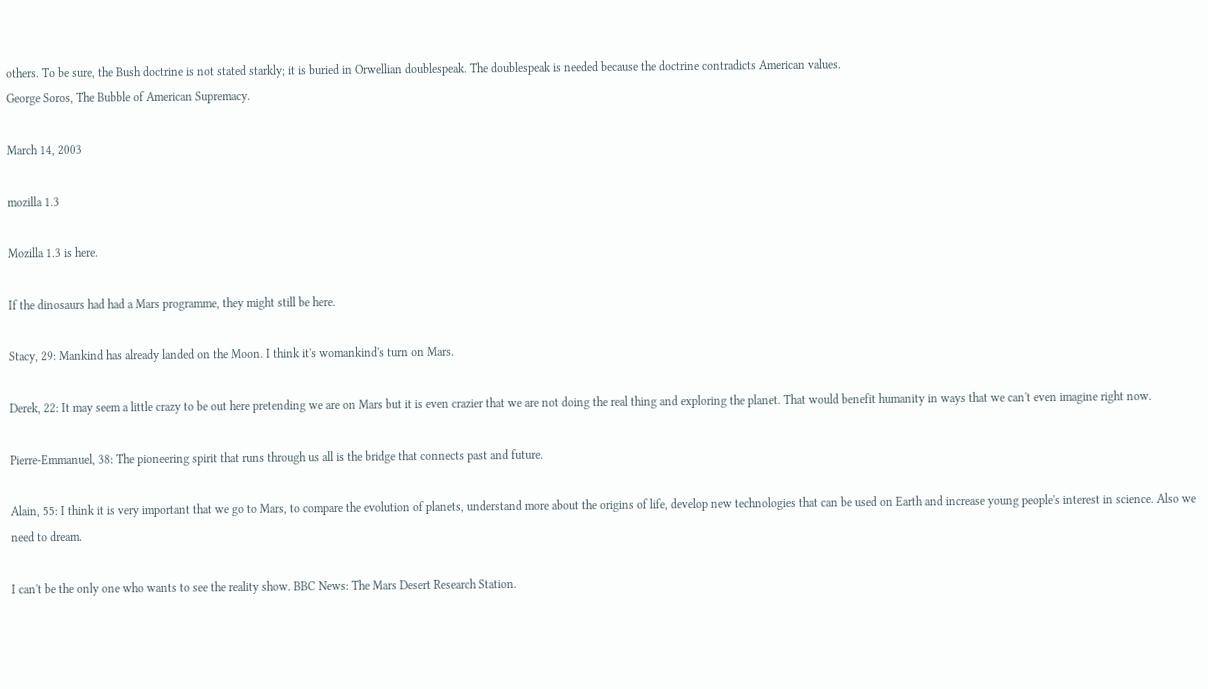others. To be sure, the Bush doctrine is not stated starkly; it is buried in Orwellian doublespeak. The doublespeak is needed because the doctrine contradicts American values.
George Soros, The Bubble of American Supremacy.

March 14, 2003

mozilla 1.3

Mozilla 1.3 is here.

If the dinosaurs had had a Mars programme, they might still be here.

Stacy, 29: Mankind has already landed on the Moon. I think it's womankind's turn on Mars.

Derek, 22: It may seem a little crazy to be out here pretending we are on Mars but it is even crazier that we are not doing the real thing and exploring the planet. That would benefit humanity in ways that we can't even imagine right now.

Pierre-Emmanuel, 38: The pioneering spirit that runs through us all is the bridge that connects past and future.

Alain, 55: I think it is very important that we go to Mars, to compare the evolution of planets, understand more about the origins of life, develop new technologies that can be used on Earth and increase young people's interest in science. Also we need to dream.

I can't be the only one who wants to see the reality show. BBC News: The Mars Desert Research Station.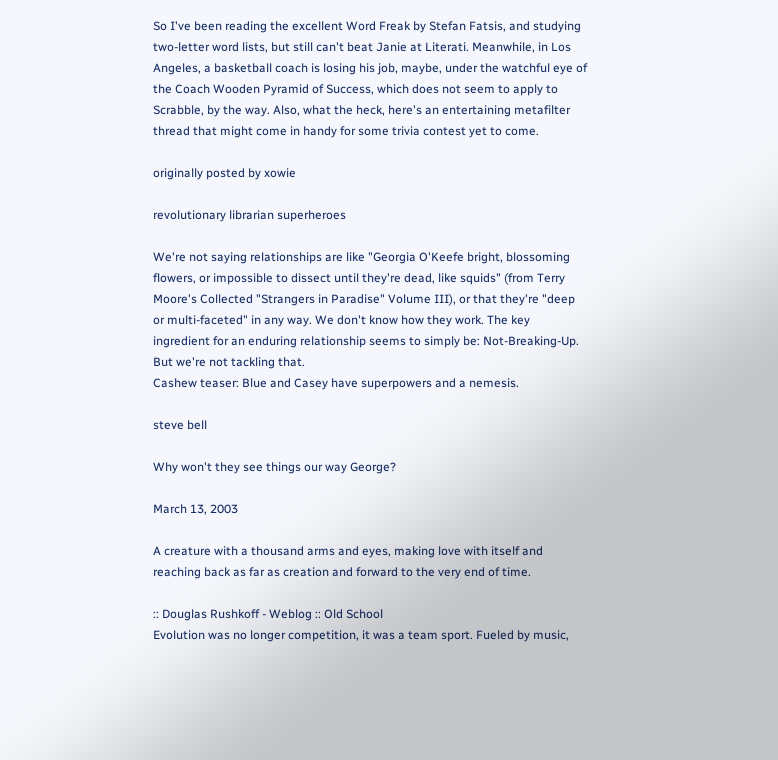So I've been reading the excellent Word Freak by Stefan Fatsis, and studying two-letter word lists, but still can't beat Janie at Literati. Meanwhile, in Los Angeles, a basketball coach is losing his job, maybe, under the watchful eye of the Coach Wooden Pyramid of Success, which does not seem to apply to Scrabble, by the way. Also, what the heck, here's an entertaining metafilter thread that might come in handy for some trivia contest yet to come.

originally posted by xowie

revolutionary librarian superheroes

We're not saying relationships are like "Georgia O'Keefe bright, blossoming flowers, or impossible to dissect until they're dead, like squids" (from Terry Moore's Collected "Strangers in Paradise" Volume III), or that they're "deep or multi-faceted" in any way. We don't know how they work. The key ingredient for an enduring relationship seems to simply be: Not-Breaking-Up. But we're not tackling that.
Cashew teaser: Blue and Casey have superpowers and a nemesis.

steve bell

Why won't they see things our way George?

March 13, 2003

A creature with a thousand arms and eyes, making love with itself and reaching back as far as creation and forward to the very end of time.

:: Douglas Rushkoff - Weblog :: Old School
Evolution was no longer competition, it was a team sport. Fueled by music,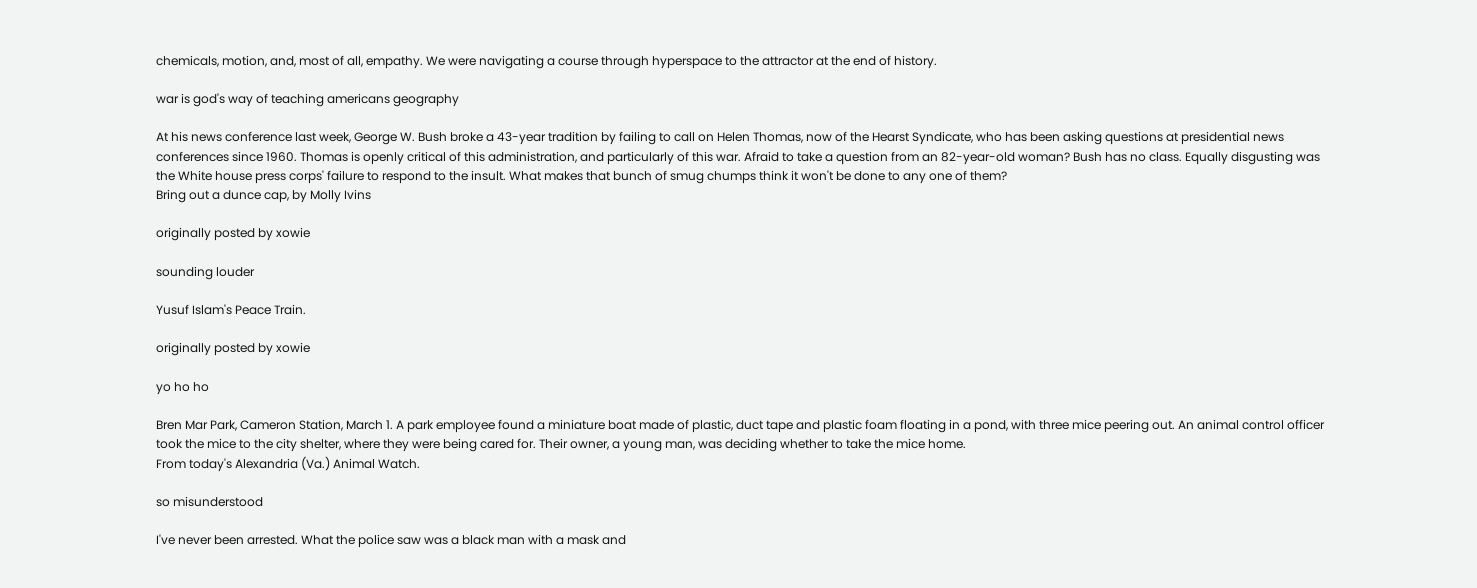chemicals, motion, and, most of all, empathy. We were navigating a course through hyperspace to the attractor at the end of history.

war is god's way of teaching americans geography

At his news conference last week, George W. Bush broke a 43-year tradition by failing to call on Helen Thomas, now of the Hearst Syndicate, who has been asking questions at presidential news conferences since 1960. Thomas is openly critical of this administration, and particularly of this war. Afraid to take a question from an 82-year-old woman? Bush has no class. Equally disgusting was the White house press corps' failure to respond to the insult. What makes that bunch of smug chumps think it won't be done to any one of them?
Bring out a dunce cap, by Molly Ivins

originally posted by xowie

sounding louder

Yusuf Islam's Peace Train.

originally posted by xowie

yo ho ho

Bren Mar Park, Cameron Station, March 1. A park employee found a miniature boat made of plastic, duct tape and plastic foam floating in a pond, with three mice peering out. An animal control officer took the mice to the city shelter, where they were being cared for. Their owner, a young man, was deciding whether to take the mice home.
From today's Alexandria (Va.) Animal Watch.

so misunderstood

I've never been arrested. What the police saw was a black man with a mask and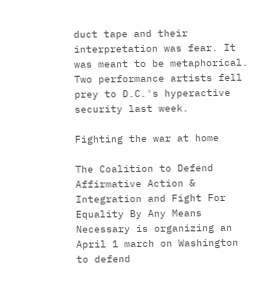duct tape and their interpretation was fear. It was meant to be metaphorical.
Two performance artists fell prey to D.C.'s hyperactive security last week.

Fighting the war at home

The Coalition to Defend Affirmative Action & Integration and Fight For Equality By Any Means Necessary is organizing an April 1 march on Washington to defend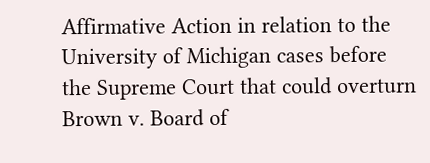Affirmative Action in relation to the University of Michigan cases before the Supreme Court that could overturn Brown v. Board of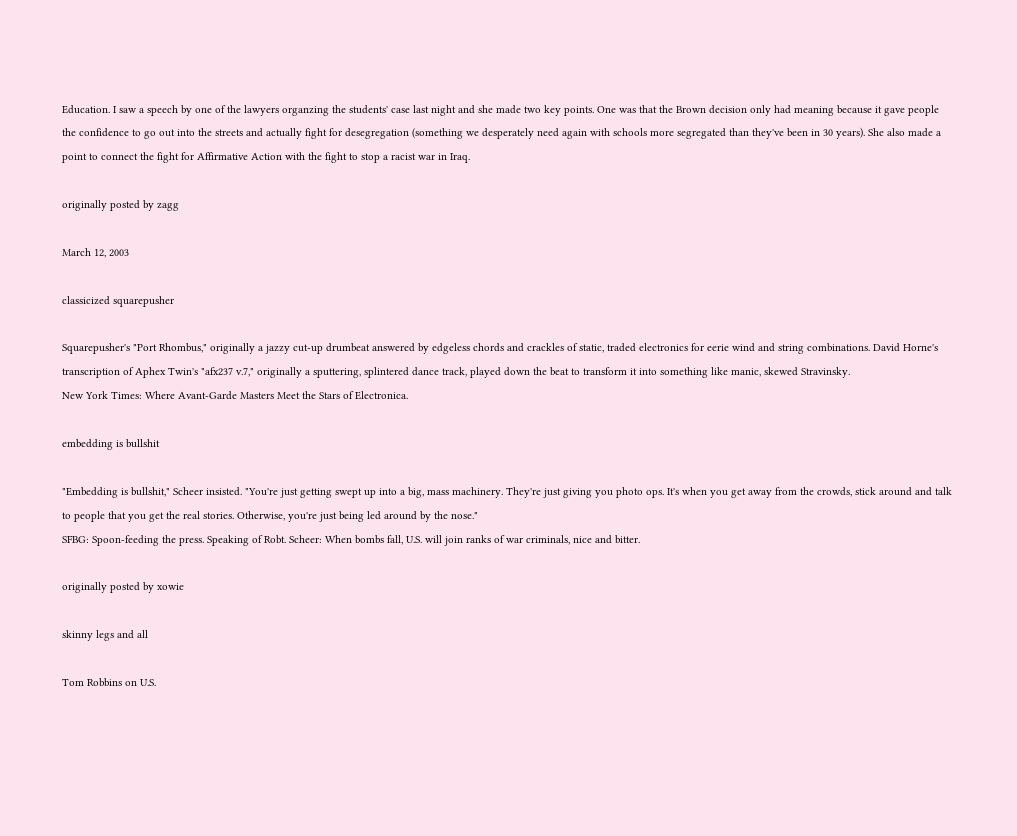Education. I saw a speech by one of the lawyers organzing the students' case last night and she made two key points. One was that the Brown decision only had meaning because it gave people the confidence to go out into the streets and actually fight for desegregation (something we desperately need again with schools more segregated than they've been in 30 years). She also made a point to connect the fight for Affirmative Action with the fight to stop a racist war in Iraq.

originally posted by zagg

March 12, 2003

classicized squarepusher

Squarepusher's "Port Rhombus," originally a jazzy cut-up drumbeat answered by edgeless chords and crackles of static, traded electronics for eerie wind and string combinations. David Horne's transcription of Aphex Twin's "afx237 v.7," originally a sputtering, splintered dance track, played down the beat to transform it into something like manic, skewed Stravinsky.
New York Times: Where Avant-Garde Masters Meet the Stars of Electronica.

embedding is bullshit

"Embedding is bullshit," Scheer insisted. "You're just getting swept up into a big, mass machinery. They're just giving you photo ops. It's when you get away from the crowds, stick around and talk to people that you get the real stories. Otherwise, you're just being led around by the nose."
SFBG: Spoon-feeding the press. Speaking of Robt. Scheer: When bombs fall, U.S. will join ranks of war criminals, nice and bitter.

originally posted by xowie

skinny legs and all

Tom Robbins on U.S.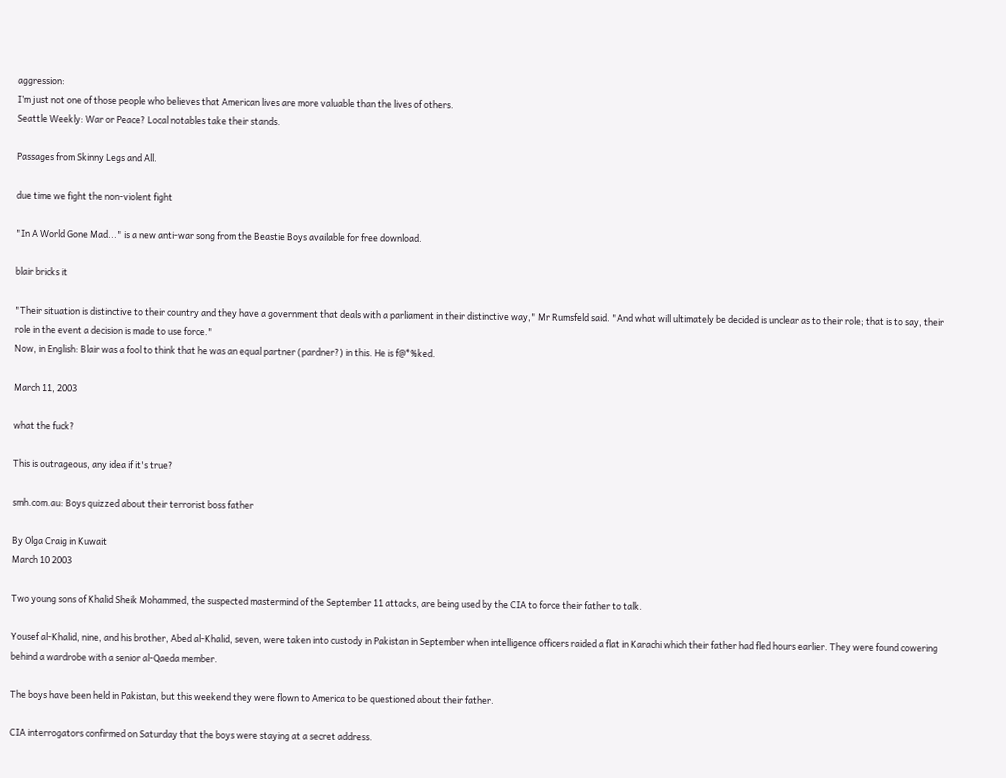aggression:
I’m just not one of those people who believes that American lives are more valuable than the lives of others.
Seattle Weekly: War or Peace? Local notables take their stands.

Passages from Skinny Legs and All.

due time we fight the non-violent fight

"In A World Gone Mad..." is a new anti-war song from the Beastie Boys available for free download.

blair bricks it

"Their situation is distinctive to their country and they have a government that deals with a parliament in their distinctive way," Mr Rumsfeld said. "And what will ultimately be decided is unclear as to their role; that is to say, their role in the event a decision is made to use force."
Now, in English: Blair was a fool to think that he was an equal partner (pardner?) in this. He is f@*%ked.

March 11, 2003

what the fuck?

This is outrageous, any idea if it's true?

smh.com.au: Boys quizzed about their terrorist boss father

By Olga Craig in Kuwait
March 10 2003

Two young sons of Khalid Sheik Mohammed, the suspected mastermind of the September 11 attacks, are being used by the CIA to force their father to talk.

Yousef al-Khalid, nine, and his brother, Abed al-Khalid, seven, were taken into custody in Pakistan in September when intelligence officers raided a flat in Karachi which their father had fled hours earlier. They were found cowering behind a wardrobe with a senior al-Qaeda member.

The boys have been held in Pakistan, but this weekend they were flown to America to be questioned about their father.

CIA interrogators confirmed on Saturday that the boys were staying at a secret address.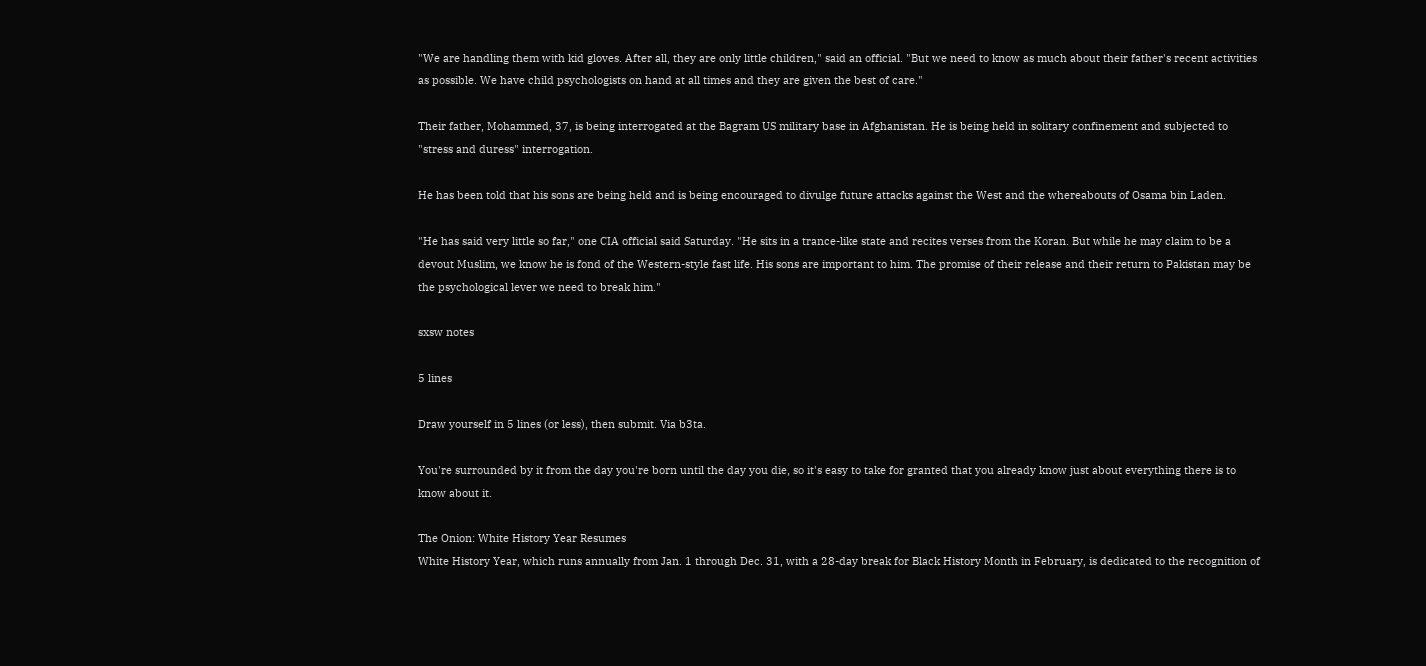"We are handling them with kid gloves. After all, they are only little children," said an official. "But we need to know as much about their father's recent activities as possible. We have child psychologists on hand at all times and they are given the best of care."

Their father, Mohammed, 37, is being interrogated at the Bagram US military base in Afghanistan. He is being held in solitary confinement and subjected to "stress and duress" interrogation.

He has been told that his sons are being held and is being encouraged to divulge future attacks against the West and the whereabouts of Osama bin Laden.

"He has said very little so far," one CIA official said Saturday. "He sits in a trance-like state and recites verses from the Koran. But while he may claim to be a devout Muslim, we know he is fond of the Western-style fast life. His sons are important to him. The promise of their release and their return to Pakistan may be the psychological lever we need to break him."

sxsw notes

5 lines

Draw yourself in 5 lines (or less), then submit. Via b3ta.

You're surrounded by it from the day you're born until the day you die, so it's easy to take for granted that you already know just about everything there is to know about it.

The Onion: White History Year Resumes
White History Year, which runs annually from Jan. 1 through Dec. 31, with a 28-day break for Black History Month in February, is dedicated to the recognition of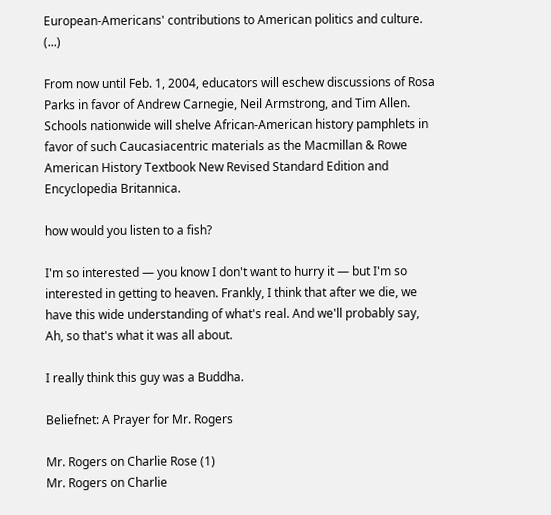European-Americans' contributions to American politics and culture. (...)

From now until Feb. 1, 2004, educators will eschew discussions of Rosa Parks in favor of Andrew Carnegie, Neil Armstrong, and Tim Allen. Schools nationwide will shelve African-American history pamphlets in favor of such Caucasiacentric materials as the Macmillan & Rowe American History Textbook New Revised Standard Edition and Encyclopedia Britannica.

how would you listen to a fish?

I'm so interested — you know I don't want to hurry it — but I'm so interested in getting to heaven. Frankly, I think that after we die, we have this wide understanding of what's real. And we'll probably say, Ah, so that's what it was all about.

I really think this guy was a Buddha.

Beliefnet: A Prayer for Mr. Rogers

Mr. Rogers on Charlie Rose (1)
Mr. Rogers on Charlie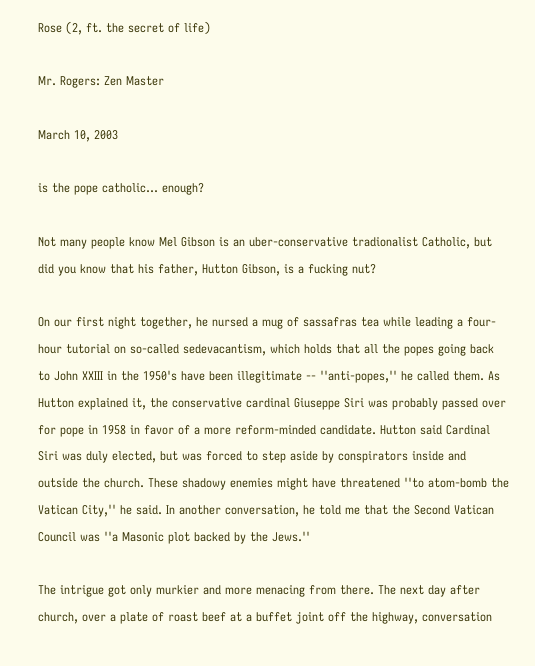Rose (2, ft. the secret of life)

Mr. Rogers: Zen Master

March 10, 2003

is the pope catholic... enough?

Not many people know Mel Gibson is an uber-conservative tradionalist Catholic, but did you know that his father, Hutton Gibson, is a fucking nut?

On our first night together, he nursed a mug of sassafras tea while leading a four-hour tutorial on so-called sedevacantism, which holds that all the popes going back to John XXIII in the 1950's have been illegitimate -- ''anti-popes,'' he called them. As Hutton explained it, the conservative cardinal Giuseppe Siri was probably passed over for pope in 1958 in favor of a more reform-minded candidate. Hutton said Cardinal Siri was duly elected, but was forced to step aside by conspirators inside and outside the church. These shadowy enemies might have threatened ''to atom-bomb the Vatican City,'' he said. In another conversation, he told me that the Second Vatican Council was ''a Masonic plot backed by the Jews.''

The intrigue got only murkier and more menacing from there. The next day after church, over a plate of roast beef at a buffet joint off the highway, conversation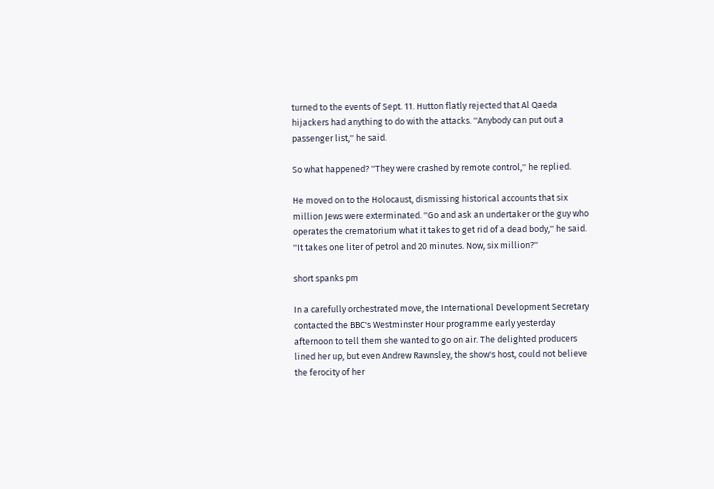turned to the events of Sept. 11. Hutton flatly rejected that Al Qaeda hijackers had anything to do with the attacks. ''Anybody can put out a passenger list,'' he said.

So what happened? ''They were crashed by remote control,'' he replied.

He moved on to the Holocaust, dismissing historical accounts that six million Jews were exterminated. ''Go and ask an undertaker or the guy who operates the crematorium what it takes to get rid of a dead body,'' he said. ''It takes one liter of petrol and 20 minutes. Now, six million?''

short spanks pm

In a carefully orchestrated move, the International Development Secretary contacted the BBC's Westminster Hour programme early yesterday afternoon to tell them she wanted to go on air. The delighted producers lined her up, but even Andrew Rawnsley, the show's host, could not believe the ferocity of her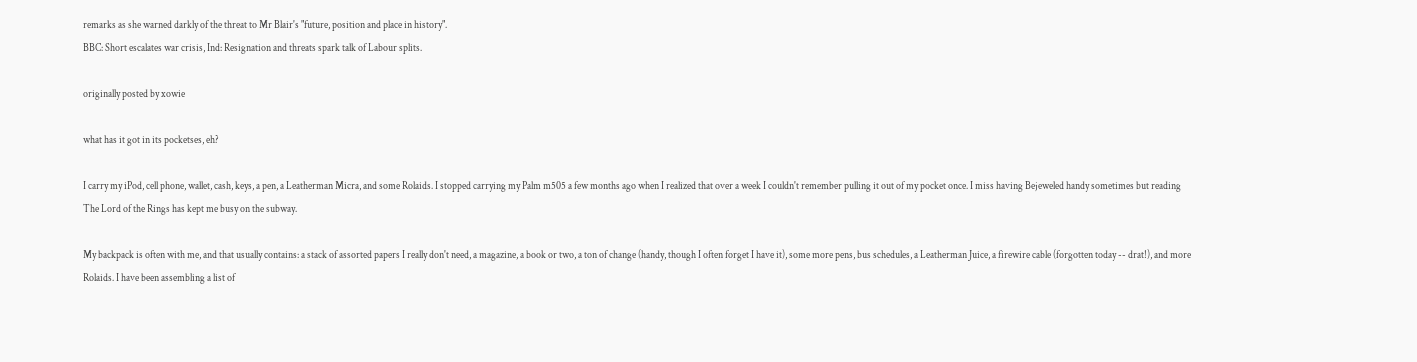remarks as she warned darkly of the threat to Mr Blair's "future, position and place in history".
BBC: Short escalates war crisis, Ind: Resignation and threats spark talk of Labour splits.

originally posted by xowie

what has it got in its pocketses, eh?

I carry my iPod, cell phone, wallet, cash, keys, a pen, a Leatherman Micra, and some Rolaids. I stopped carrying my Palm m505 a few months ago when I realized that over a week I couldn't remember pulling it out of my pocket once. I miss having Bejeweled handy sometimes but reading The Lord of the Rings has kept me busy on the subway.

My backpack is often with me, and that usually contains: a stack of assorted papers I really don't need, a magazine, a book or two, a ton of change (handy, though I often forget I have it), some more pens, bus schedules, a Leatherman Juice, a firewire cable (forgotten today -- drat!), and more Rolaids. I have been assembling a list of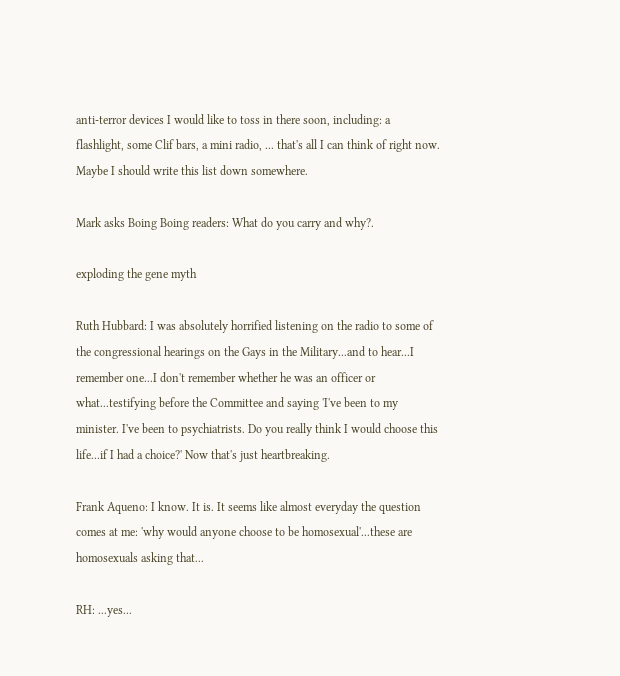anti-terror devices I would like to toss in there soon, including: a flashlight, some Clif bars, a mini radio, ... that's all I can think of right now. Maybe I should write this list down somewhere.

Mark asks Boing Boing readers: What do you carry and why?.

exploding the gene myth

Ruth Hubbard: I was absolutely horrified listening on the radio to some of the congressional hearings on the Gays in the Military...and to hear...I remember one...I don't remember whether he was an officer or what...testifying before the Committee and saying 'I've been to my minister. I've been to psychiatrists. Do you really think I would choose this life...if I had a choice?' Now that's just heartbreaking.

Frank Aqueno: I know. It is. It seems like almost everyday the question comes at me: 'why would anyone choose to be homosexual'...these are homosexuals asking that...

RH: ...yes...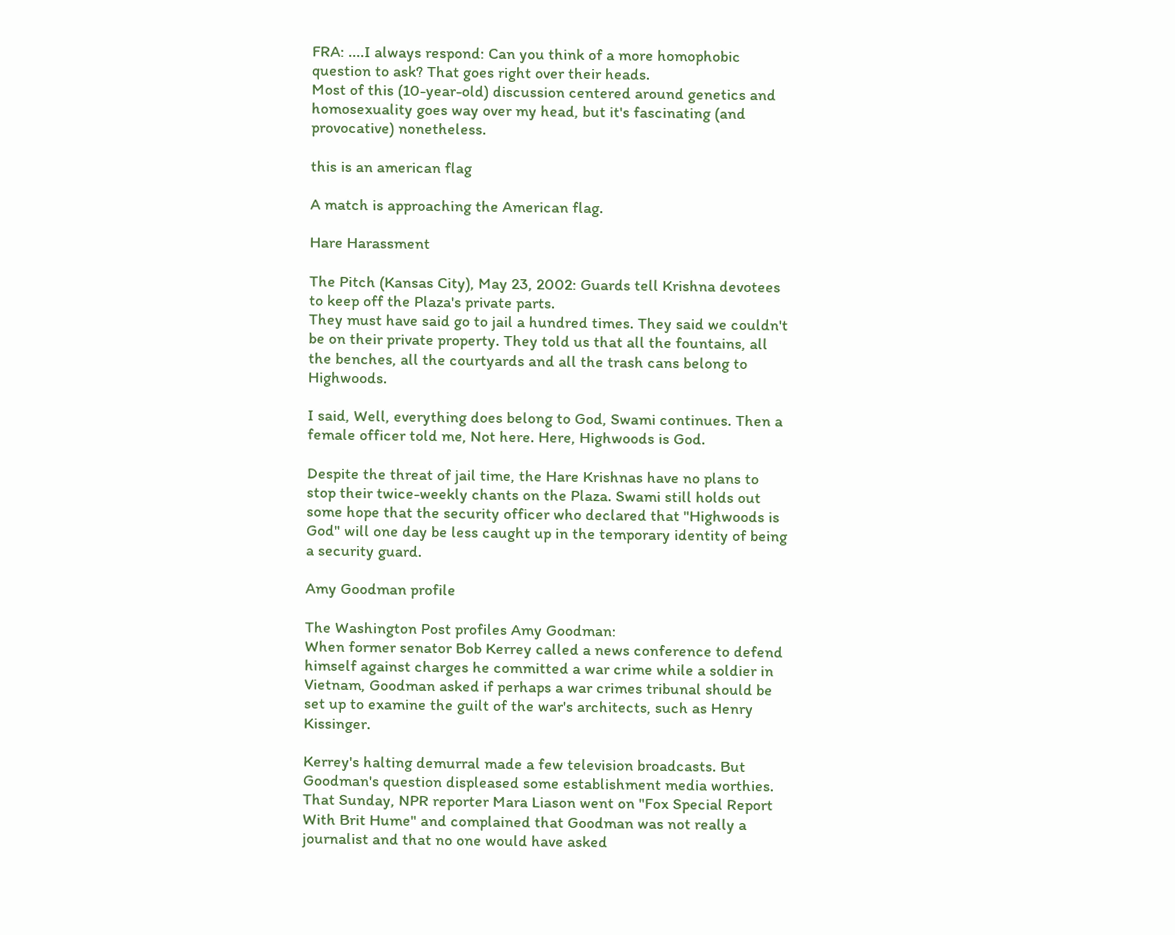FRA: ....I always respond: Can you think of a more homophobic question to ask? That goes right over their heads.
Most of this (10-year-old) discussion centered around genetics and homosexuality goes way over my head, but it's fascinating (and provocative) nonetheless.

this is an american flag

A match is approaching the American flag.

Hare Harassment

The Pitch (Kansas City), May 23, 2002: Guards tell Krishna devotees to keep off the Plaza's private parts.
They must have said go to jail a hundred times. They said we couldn't be on their private property. They told us that all the fountains, all the benches, all the courtyards and all the trash cans belong to Highwoods.

I said, Well, everything does belong to God, Swami continues. Then a female officer told me, Not here. Here, Highwoods is God.

Despite the threat of jail time, the Hare Krishnas have no plans to stop their twice-weekly chants on the Plaza. Swami still holds out some hope that the security officer who declared that "Highwoods is God" will one day be less caught up in the temporary identity of being a security guard.

Amy Goodman profile

The Washington Post profiles Amy Goodman:
When former senator Bob Kerrey called a news conference to defend himself against charges he committed a war crime while a soldier in Vietnam, Goodman asked if perhaps a war crimes tribunal should be set up to examine the guilt of the war's architects, such as Henry Kissinger.

Kerrey's halting demurral made a few television broadcasts. But Goodman's question displeased some establishment media worthies. That Sunday, NPR reporter Mara Liason went on "Fox Special Report With Brit Hume" and complained that Goodman was not really a journalist and that no one would have asked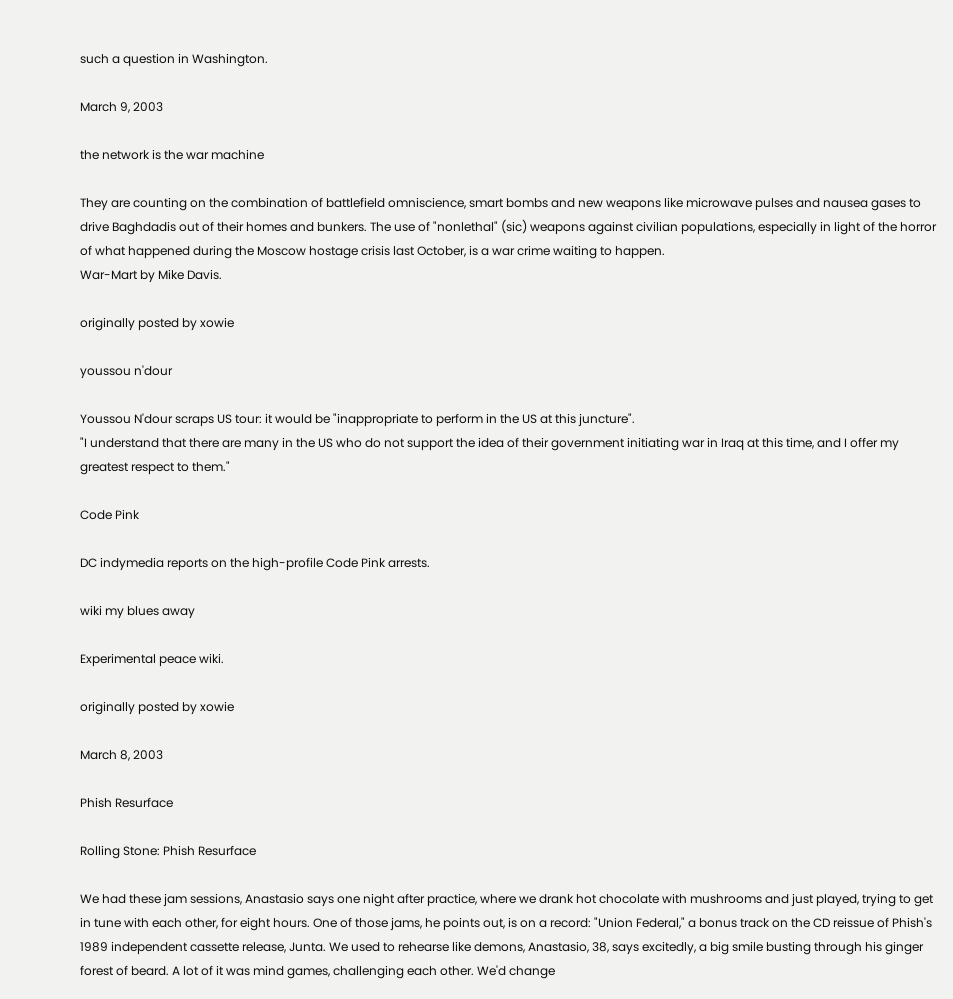such a question in Washington.

March 9, 2003

the network is the war machine

They are counting on the combination of battlefield omniscience, smart bombs and new weapons like microwave pulses and nausea gases to drive Baghdadis out of their homes and bunkers. The use of "nonlethal" (sic) weapons against civilian populations, especially in light of the horror of what happened during the Moscow hostage crisis last October, is a war crime waiting to happen.
War-Mart by Mike Davis.

originally posted by xowie

youssou n'dour

Youssou N'dour scraps US tour: it would be "inappropriate to perform in the US at this juncture".
"I understand that there are many in the US who do not support the idea of their government initiating war in Iraq at this time, and I offer my greatest respect to them."

Code Pink

DC indymedia reports on the high-profile Code Pink arrests.

wiki my blues away

Experimental peace wiki.

originally posted by xowie

March 8, 2003

Phish Resurface

Rolling Stone: Phish Resurface

We had these jam sessions, Anastasio says one night after practice, where we drank hot chocolate with mushrooms and just played, trying to get in tune with each other, for eight hours. One of those jams, he points out, is on a record: "Union Federal," a bonus track on the CD reissue of Phish's 1989 independent cassette release, Junta. We used to rehearse like demons, Anastasio, 38, says excitedly, a big smile busting through his ginger forest of beard. A lot of it was mind games, challenging each other. We'd change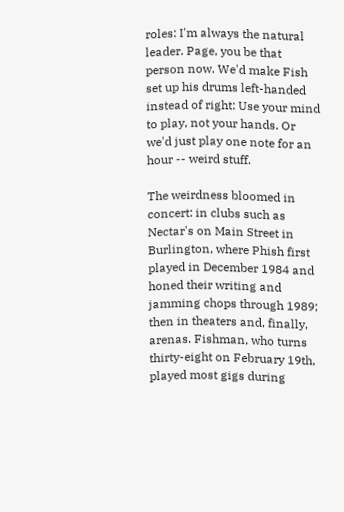roles: I'm always the natural leader. Page, you be that person now. We'd make Fish set up his drums left-handed instead of right: Use your mind to play, not your hands. Or we'd just play one note for an hour -- weird stuff.

The weirdness bloomed in concert: in clubs such as Nectar's on Main Street in Burlington, where Phish first played in December 1984 and honed their writing and jamming chops through 1989; then in theaters and, finally, arenas. Fishman, who turns thirty-eight on February 19th, played most gigs during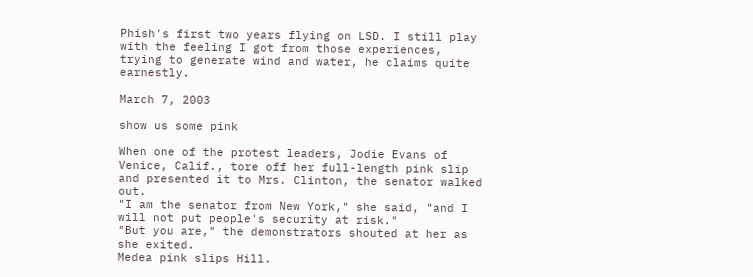Phish's first two years flying on LSD. I still play with the feeling I got from those experiences, trying to generate wind and water, he claims quite earnestly.

March 7, 2003

show us some pink

When one of the protest leaders, Jodie Evans of Venice, Calif., tore off her full-length pink slip and presented it to Mrs. Clinton, the senator walked out.
"I am the senator from New York," she said, "and I will not put people's security at risk."
"But you are," the demonstrators shouted at her as she exited.
Medea pink slips Hill.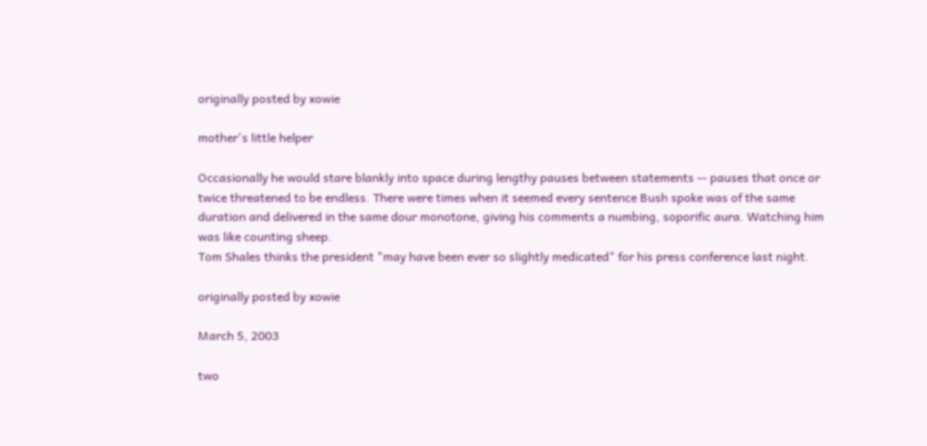originally posted by xowie

mother's little helper

Occasionally he would stare blankly into space during lengthy pauses between statements -- pauses that once or twice threatened to be endless. There were times when it seemed every sentence Bush spoke was of the same duration and delivered in the same dour monotone, giving his comments a numbing, soporific aura. Watching him was like counting sheep.
Tom Shales thinks the president "may have been ever so slightly medicated" for his press conference last night.

originally posted by xowie

March 5, 2003

two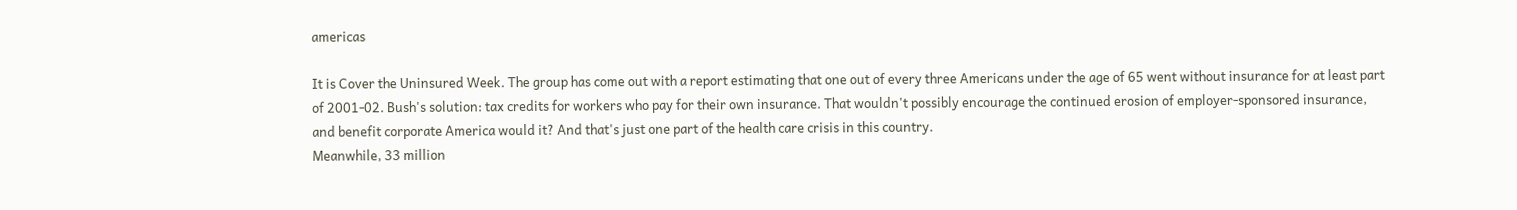americas

It is Cover the Uninsured Week. The group has come out with a report estimating that one out of every three Americans under the age of 65 went without insurance for at least part of 2001-02. Bush's solution: tax credits for workers who pay for their own insurance. That wouldn't possibly encourage the continued erosion of employer-sponsored insurance, and benefit corporate America would it? And that's just one part of the health care crisis in this country.
Meanwhile, 33 million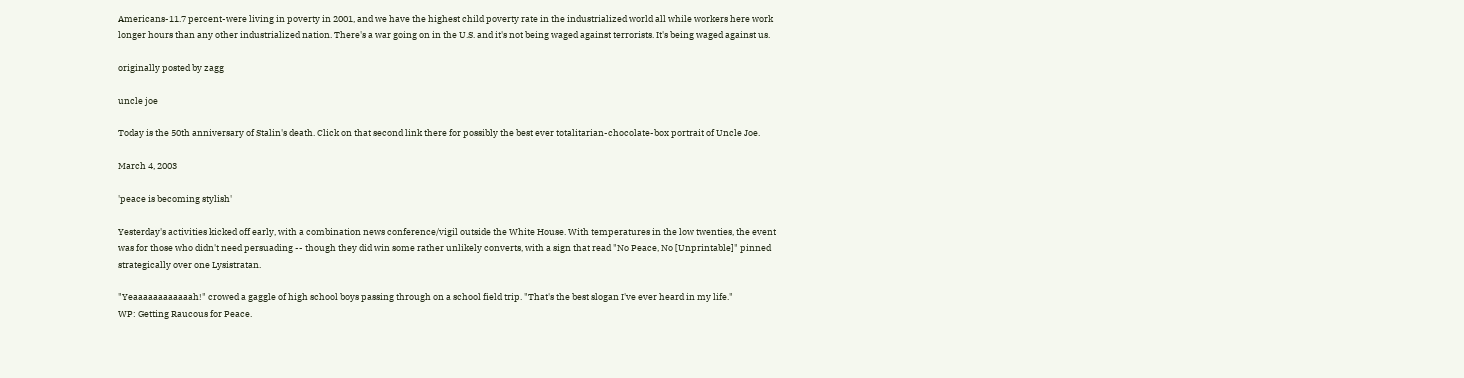Americans-11.7 percent-were living in poverty in 2001, and we have the highest child poverty rate in the industrialized world all while workers here work longer hours than any other industrialized nation. There's a war going on in the U.S. and it's not being waged against terrorists. It's being waged against us.

originally posted by zagg

uncle joe

Today is the 50th anniversary of Stalin's death. Click on that second link there for possibly the best ever totalitarian-chocolate-box portrait of Uncle Joe.

March 4, 2003

'peace is becoming stylish'

Yesterday's activities kicked off early, with a combination news conference/vigil outside the White House. With temperatures in the low twenties, the event was for those who didn't need persuading -- though they did win some rather unlikely converts, with a sign that read "No Peace, No [Unprintable]" pinned strategically over one Lysistratan.

"Yeaaaaaaaaaaaah!" crowed a gaggle of high school boys passing through on a school field trip. "That's the best slogan I've ever heard in my life."
WP: Getting Raucous for Peace.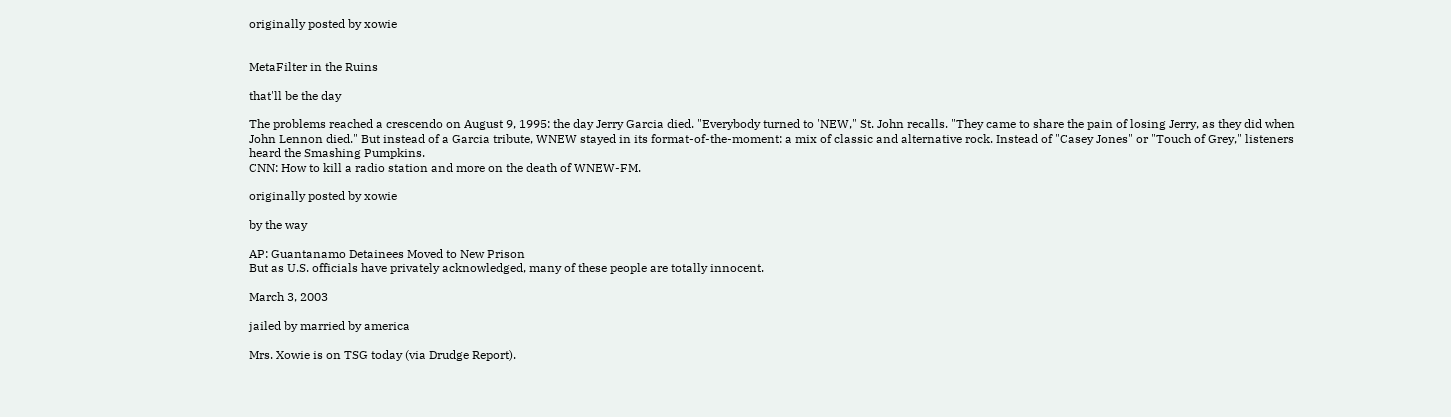originally posted by xowie


MetaFilter in the Ruins

that'll be the day

The problems reached a crescendo on August 9, 1995: the day Jerry Garcia died. "Everybody turned to 'NEW," St. John recalls. "They came to share the pain of losing Jerry, as they did when John Lennon died." But instead of a Garcia tribute, WNEW stayed in its format-of-the-moment: a mix of classic and alternative rock. Instead of "Casey Jones" or "Touch of Grey," listeners heard the Smashing Pumpkins.
CNN: How to kill a radio station and more on the death of WNEW-FM.

originally posted by xowie

by the way

AP: Guantanamo Detainees Moved to New Prison
But as U.S. officials have privately acknowledged, many of these people are totally innocent.

March 3, 2003

jailed by married by america

Mrs. Xowie is on TSG today (via Drudge Report).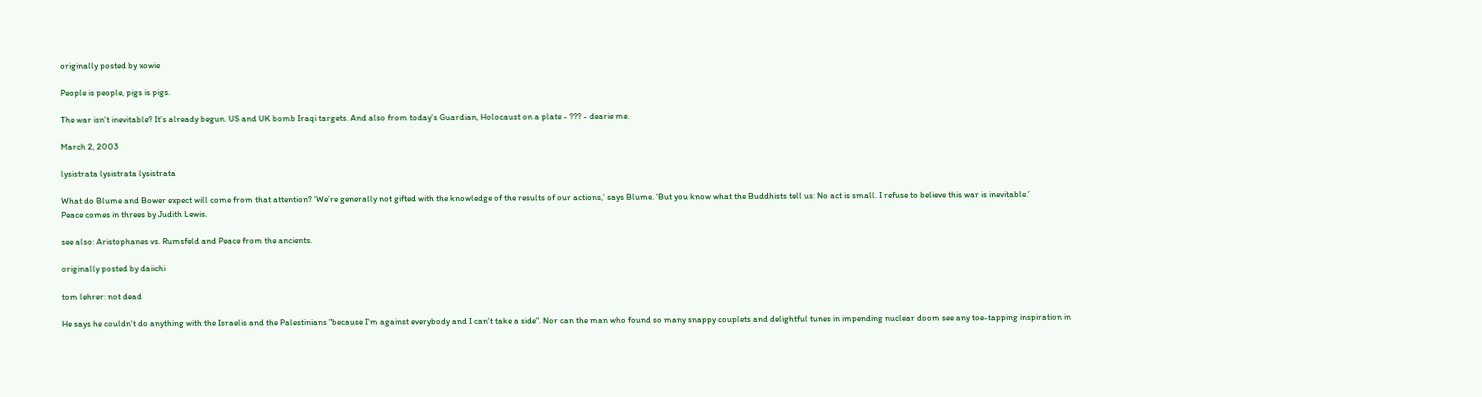originally posted by xowie

People is people, pigs is pigs.

The war isn't inevitable? It's already begun. US and UK bomb Iraqi targets. And also from today's Guardian, Holocaust on a plate - ??? - dearie me.

March 2, 2003

lysistrata lysistrata lysistrata

What do Blume and Bower expect will come from that attention? ‘We’re generally not gifted with the knowledge of the results of our actions,’ says Blume. ‘But you know what the Buddhists tell us: No act is small. I refuse to believe this war is inevitable.’
Peace comes in threes by Judith Lewis.

see also: Aristophanes vs. Rumsfeld and Peace from the ancients.

originally posted by daiichi

tom lehrer: not dead

He says he couldn't do anything with the Israelis and the Palestinians "because I'm against everybody and I can't take a side". Nor can the man who found so many snappy couplets and delightful tunes in impending nuclear doom see any toe-tapping inspiration in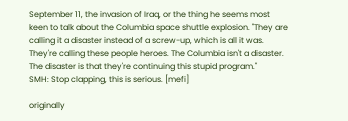September 11, the invasion of Iraq, or the thing he seems most keen to talk about the Columbia space shuttle explosion. "They are calling it a disaster instead of a screw-up, which is all it was. They're calling these people heroes. The Columbia isn't a disaster. The disaster is that they're continuing this stupid program."
SMH: Stop clapping, this is serious. [mefi]

originally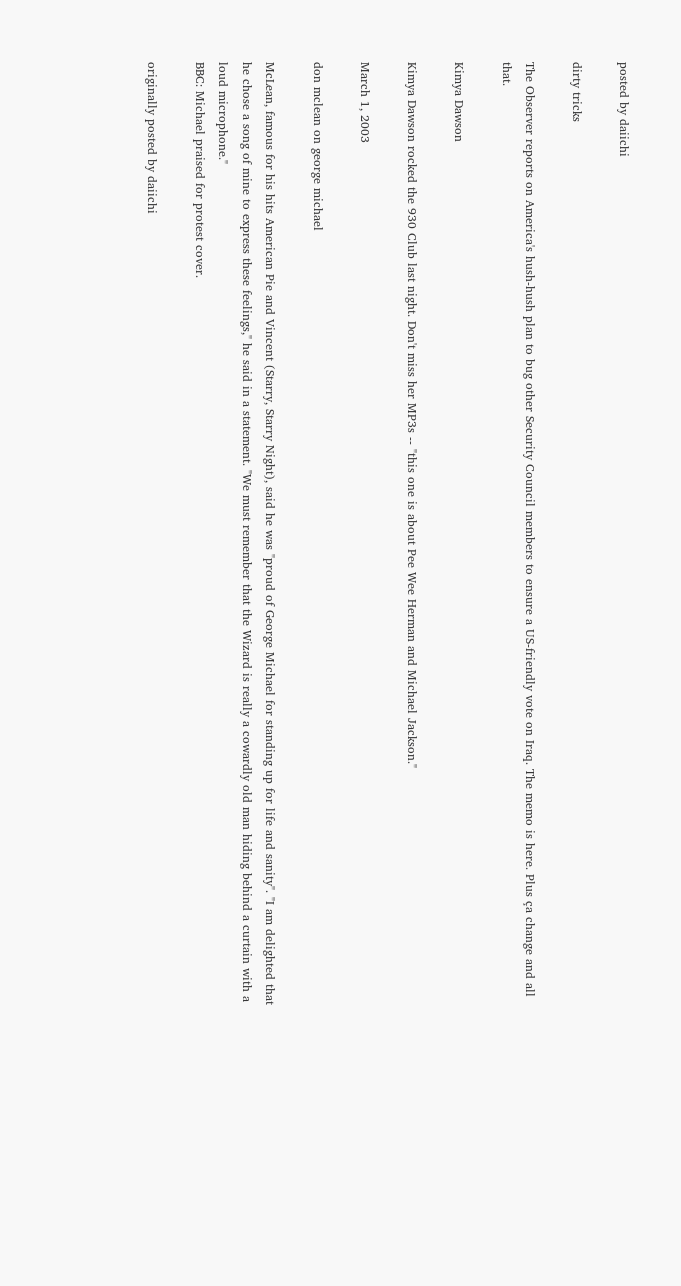posted by daiichi

dirty tricks

The Observer reports on America's hush-hush plan to bug other Security Council members to ensure a US-friendly vote on Iraq. The memo is here. Plus ça change and all that.

Kimya Dawson

Kimya Dawson rocked the 930 Club last night. Don't miss her MP3s -- "this one is about Pee Wee Herman and Michael Jackson."

March 1, 2003

don mclean on george michael

McLean, famous for his hits American Pie and Vincent (Starry, Starry Night), said he was "proud of George Michael for standing up for life and sanity". "I am delighted that he chose a song of mine to express these feelings," he said in a statement. "We must remember that the Wizard is really a cowardly old man hiding behind a curtain with a loud microphone."
BBC: Michael praised for protest cover.

originally posted by daiichi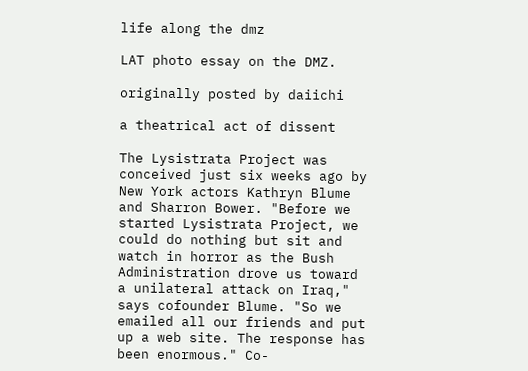life along the dmz

LAT photo essay on the DMZ.

originally posted by daiichi

a theatrical act of dissent

The Lysistrata Project was conceived just six weeks ago by New York actors Kathryn Blume and Sharron Bower. "Before we started Lysistrata Project, we could do nothing but sit and watch in horror as the Bush Administration drove us toward a unilateral attack on Iraq," says cofounder Blume. "So we emailed all our friends and put up a web site. The response has been enormous." Co-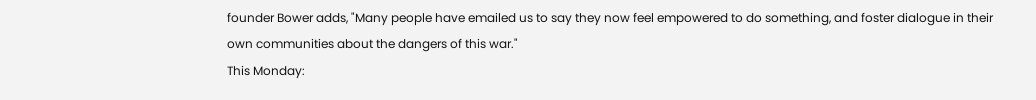founder Bower adds, "Many people have emailed us to say they now feel empowered to do something, and foster dialogue in their own communities about the dangers of this war."
This Monday: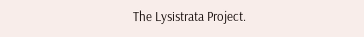The Lysistrata Project.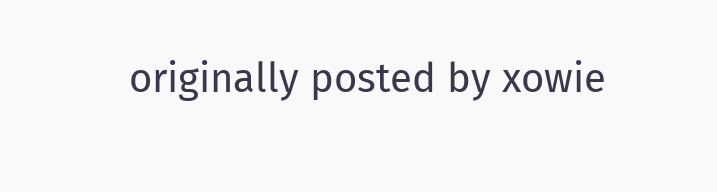originally posted by xowie